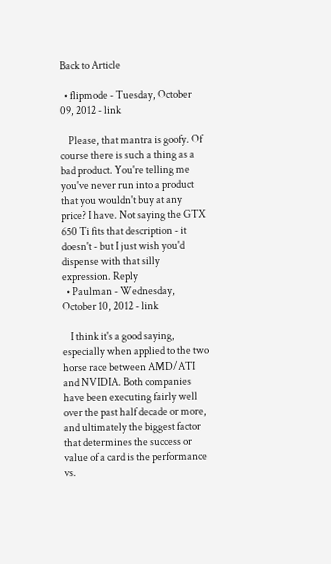Back to Article

  • flipmode - Tuesday, October 09, 2012 - link

    Please, that mantra is goofy. Of course there is such a thing as a bad product. You're telling me you've never run into a product that you wouldn't buy at any price? I have. Not saying the GTX 650 Ti fits that description - it doesn't - but I just wish you'd dispense with that silly expression. Reply
  • Paulman - Wednesday, October 10, 2012 - link

    I think it's a good saying, especially when applied to the two horse race between AMD/ATI and NVIDIA. Both companies have been executing fairly well over the past half decade or more, and ultimately the biggest factor that determines the success or value of a card is the performance vs.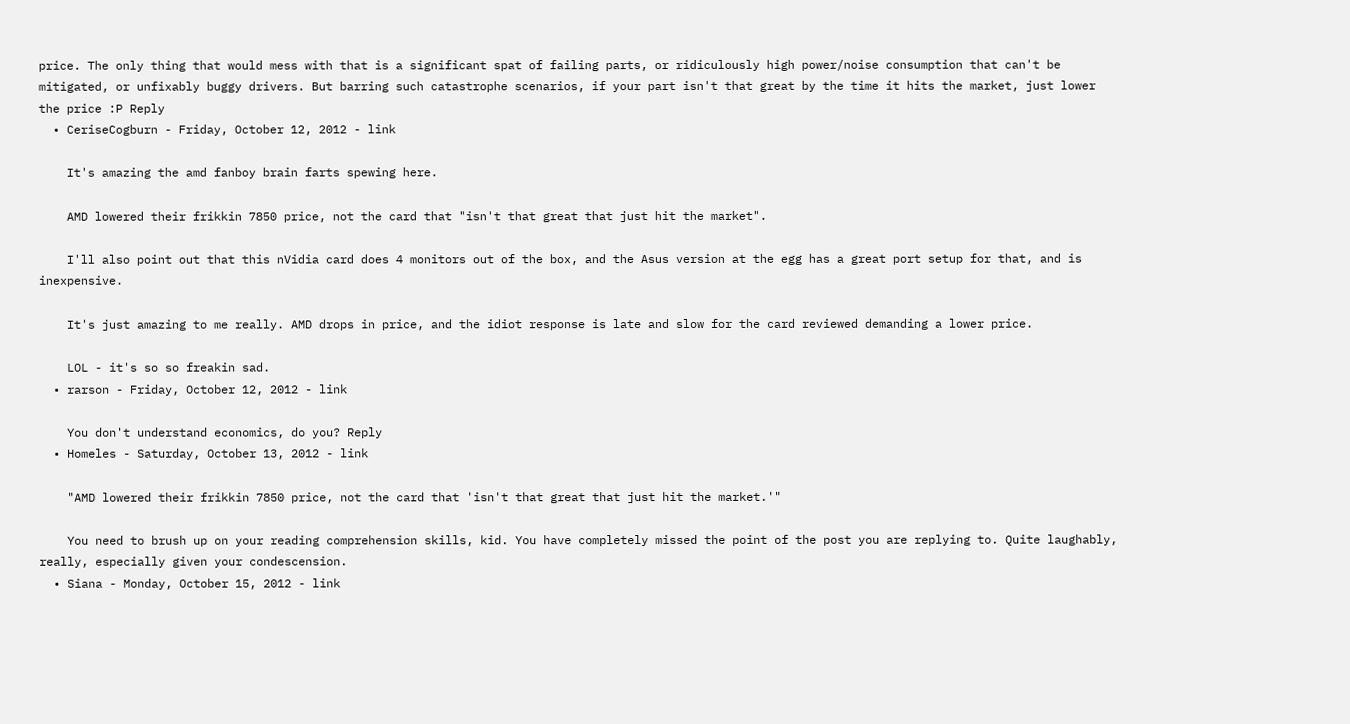price. The only thing that would mess with that is a significant spat of failing parts, or ridiculously high power/noise consumption that can't be mitigated, or unfixably buggy drivers. But barring such catastrophe scenarios, if your part isn't that great by the time it hits the market, just lower the price :P Reply
  • CeriseCogburn - Friday, October 12, 2012 - link

    It's amazing the amd fanboy brain farts spewing here.

    AMD lowered their frikkin 7850 price, not the card that "isn't that great that just hit the market".

    I'll also point out that this nVidia card does 4 monitors out of the box, and the Asus version at the egg has a great port setup for that, and is inexpensive.

    It's just amazing to me really. AMD drops in price, and the idiot response is late and slow for the card reviewed demanding a lower price.

    LOL - it's so so freakin sad.
  • rarson - Friday, October 12, 2012 - link

    You don't understand economics, do you? Reply
  • Homeles - Saturday, October 13, 2012 - link

    "AMD lowered their frikkin 7850 price, not the card that 'isn't that great that just hit the market.'"

    You need to brush up on your reading comprehension skills, kid. You have completely missed the point of the post you are replying to. Quite laughably, really, especially given your condescension.
  • Siana - Monday, October 15, 2012 - link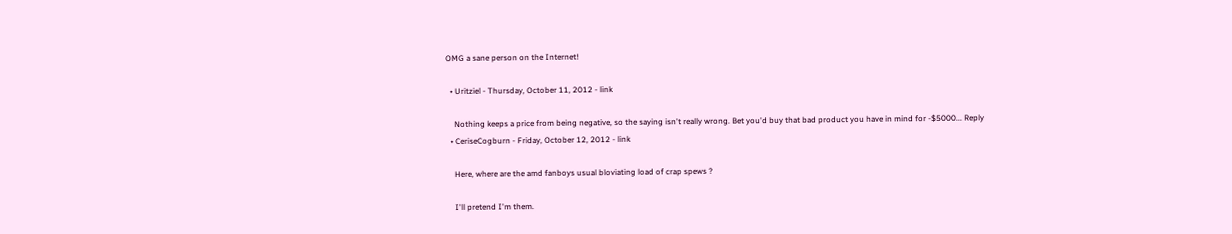OMG a sane person on the Internet!

  • Uritziel - Thursday, October 11, 2012 - link

    Nothing keeps a price from being negative, so the saying isn't really wrong. Bet you'd buy that bad product you have in mind for -$5000... Reply
  • CeriseCogburn - Friday, October 12, 2012 - link

    Here, where are the amd fanboys usual bloviating load of crap spews ?

    I'll pretend I'm them.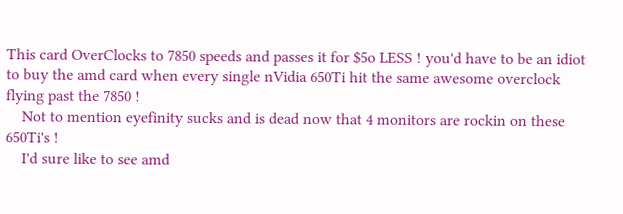This card OverClocks to 7850 speeds and passes it for $5o LESS ! you'd have to be an idiot to buy the amd card when every single nVidia 650Ti hit the same awesome overclock flying past the 7850 !
    Not to mention eyefinity sucks and is dead now that 4 monitors are rockin on these 650Ti's !
    I'd sure like to see amd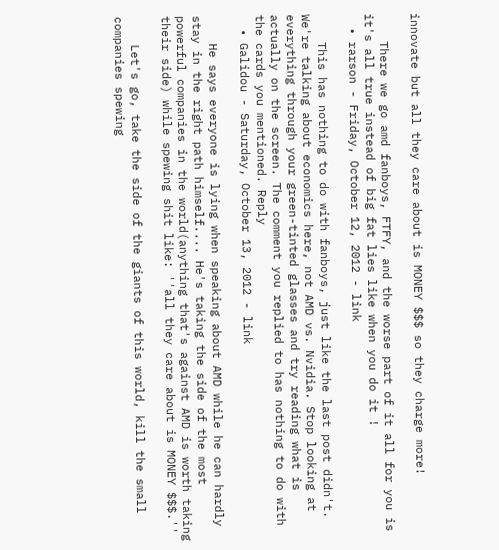innovate but all they care about is MONEY $$$ so they charge more!

    There we go amd fanboys, FTFY, and the worse part of it all for you is it's all true instead of big fat lies like when you do it !
  • rarson - Friday, October 12, 2012 - link

    This has nothing to do with fanboys, just like the last post didn't. We're talking about economics here, not AMD vs. Nvidia. Stop looking at everything through your green-tinted glasses and try reading what is actually on the screen. The comment you replied to has nothing to do with the cards you mentioned. Reply
  • Galidou - Saturday, October 13, 2012 - link

    He says everyone is lying when speaking about AMD while he can hardly stay in the right path himself.... He's taking the side of the most powerful companies in the world(anything that's against AMD is worth taking their side) while spewing shit like: ''all they care about is MONEY $$$.''

    Let's go, take the side of the giants of this world, kill the small companies spewing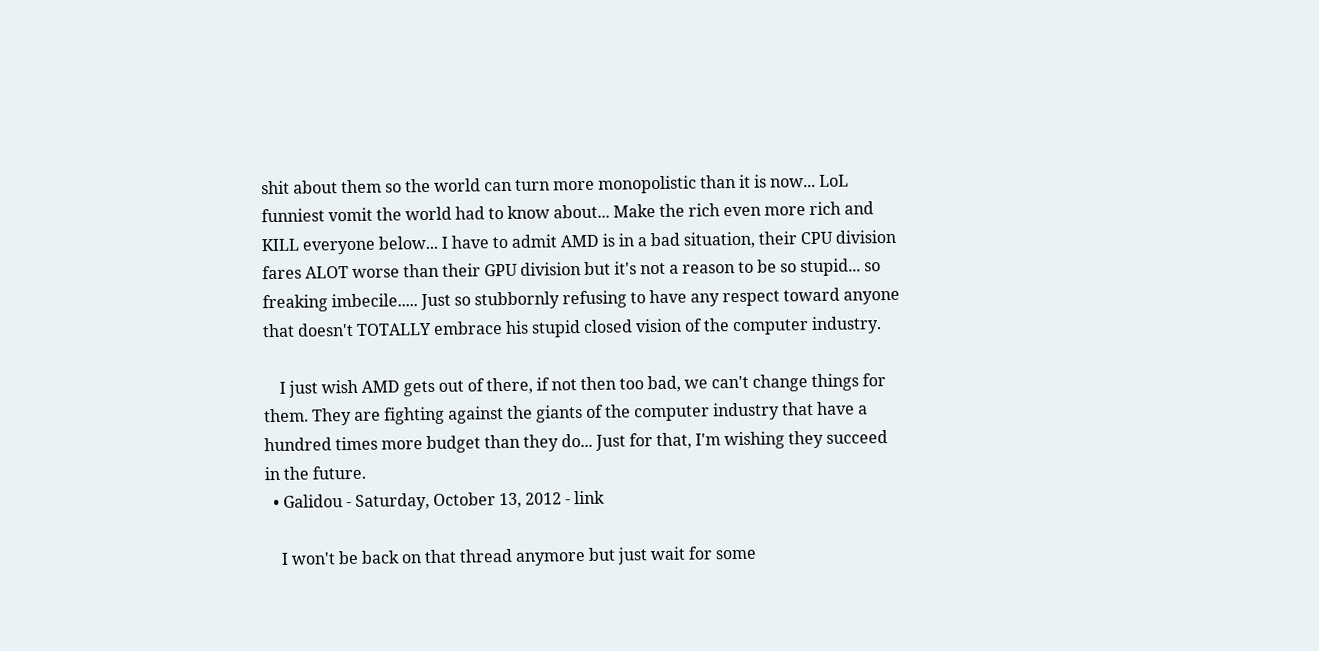shit about them so the world can turn more monopolistic than it is now... LoL funniest vomit the world had to know about... Make the rich even more rich and KILL everyone below... I have to admit AMD is in a bad situation, their CPU division fares ALOT worse than their GPU division but it's not a reason to be so stupid... so freaking imbecile..... Just so stubbornly refusing to have any respect toward anyone that doesn't TOTALLY embrace his stupid closed vision of the computer industry.

    I just wish AMD gets out of there, if not then too bad, we can't change things for them. They are fighting against the giants of the computer industry that have a hundred times more budget than they do... Just for that, I'm wishing they succeed in the future.
  • Galidou - Saturday, October 13, 2012 - link

    I won't be back on that thread anymore but just wait for some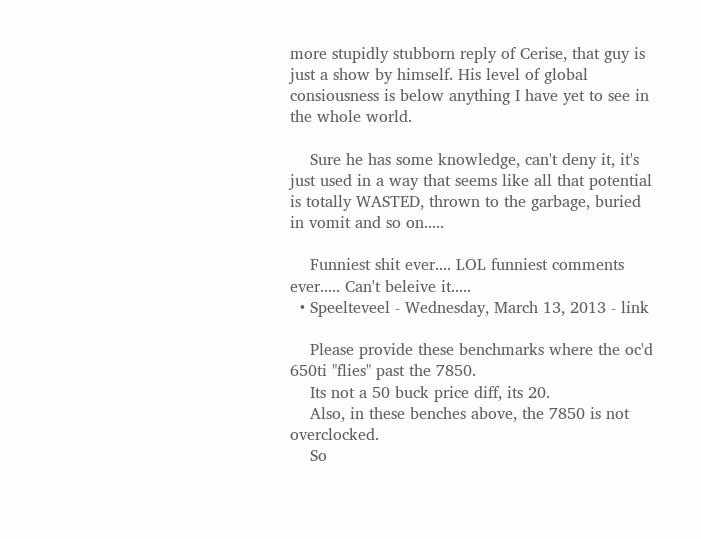more stupidly stubborn reply of Cerise, that guy is just a show by himself. His level of global consiousness is below anything I have yet to see in the whole world.

    Sure he has some knowledge, can't deny it, it's just used in a way that seems like all that potential is totally WASTED, thrown to the garbage, buried in vomit and so on.....

    Funniest shit ever.... LOL funniest comments ever..... Can't beleive it.....
  • Speelteveel - Wednesday, March 13, 2013 - link

    Please provide these benchmarks where the oc'd 650ti "flies" past the 7850.
    Its not a 50 buck price diff, its 20.
    Also, in these benches above, the 7850 is not overclocked.
    So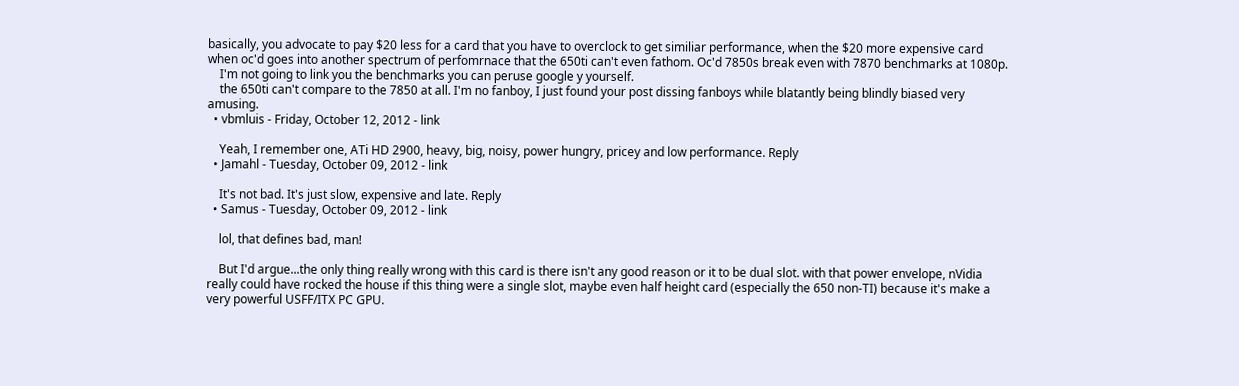basically, you advocate to pay $20 less for a card that you have to overclock to get similiar performance, when the $20 more expensive card when oc'd goes into another spectrum of perfomrnace that the 650ti can't even fathom. Oc'd 7850s break even with 7870 benchmarks at 1080p.
    I'm not going to link you the benchmarks you can peruse google y yourself.
    the 650ti can't compare to the 7850 at all. I'm no fanboy, I just found your post dissing fanboys while blatantly being blindly biased very amusing.
  • vbmluis - Friday, October 12, 2012 - link

    Yeah, I remember one, ATi HD 2900, heavy, big, noisy, power hungry, pricey and low performance. Reply
  • Jamahl - Tuesday, October 09, 2012 - link

    It's not bad. It's just slow, expensive and late. Reply
  • Samus - Tuesday, October 09, 2012 - link

    lol, that defines bad, man!

    But I'd argue...the only thing really wrong with this card is there isn't any good reason or it to be dual slot. with that power envelope, nVidia really could have rocked the house if this thing were a single slot, maybe even half height card (especially the 650 non-TI) because it's make a very powerful USFF/ITX PC GPU.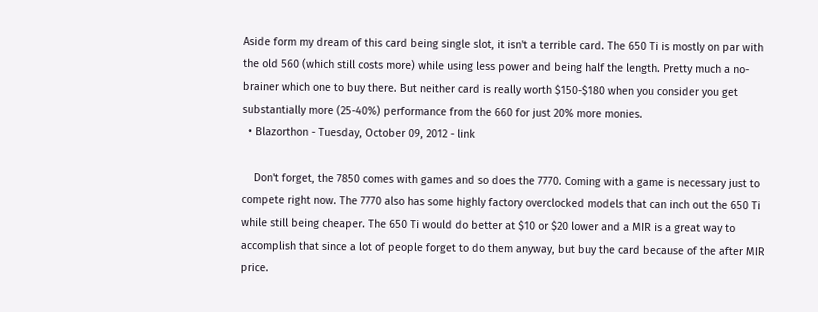Aside form my dream of this card being single slot, it isn't a terrible card. The 650 Ti is mostly on par with the old 560 (which still costs more) while using less power and being half the length. Pretty much a no-brainer which one to buy there. But neither card is really worth $150-$180 when you consider you get substantially more (25-40%) performance from the 660 for just 20% more monies.
  • Blazorthon - Tuesday, October 09, 2012 - link

    Don't forget, the 7850 comes with games and so does the 7770. Coming with a game is necessary just to compete right now. The 7770 also has some highly factory overclocked models that can inch out the 650 Ti while still being cheaper. The 650 Ti would do better at $10 or $20 lower and a MIR is a great way to accomplish that since a lot of people forget to do them anyway, but buy the card because of the after MIR price.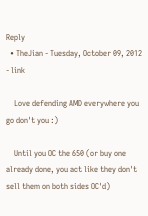Reply
  • TheJian - Tuesday, October 09, 2012 - link

    Love defending AMD everywhere you go don't you :)

    Until you OC the 650 (or buy one already done, you act like they don't sell them on both sides OC'd)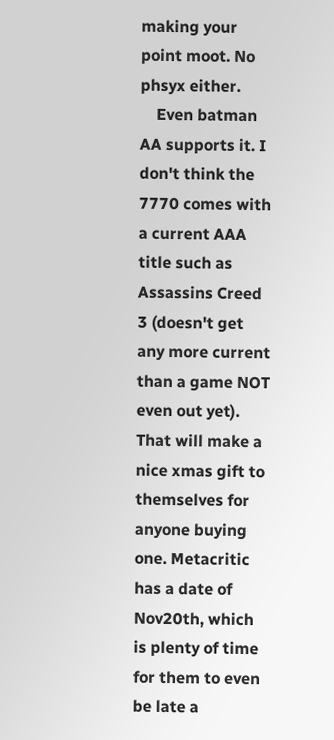making your point moot. No phsyx either.
    Even batman AA supports it. I don't think the 7770 comes with a current AAA title such as Assassins Creed 3 (doesn't get any more current than a game NOT even out yet). That will make a nice xmas gift to themselves for anyone buying one. Metacritic has a date of Nov20th, which is plenty of time for them to even be late a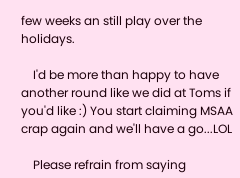few weeks an still play over the holidays.

    I'd be more than happy to have another round like we did at Toms if you'd like :) You start claiming MSAA crap again and we'll have a go...LOL

    Please refrain from saying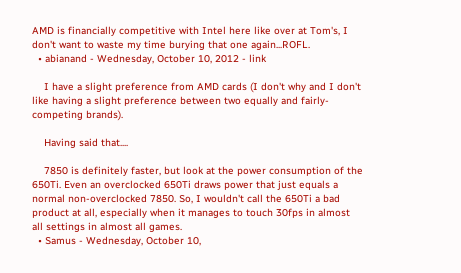AMD is financially competitive with Intel here like over at Tom's, I don't want to waste my time burying that one again...ROFL.
  • abianand - Wednesday, October 10, 2012 - link

    I have a slight preference from AMD cards (I don't why and I don't like having a slight preference between two equally and fairly-competing brands).

    Having said that....

    7850 is definitely faster, but look at the power consumption of the 650Ti. Even an overclocked 650Ti draws power that just equals a normal non-overclocked 7850. So, I wouldn't call the 650Ti a bad product at all, especially when it manages to touch 30fps in almost all settings in almost all games.
  • Samus - Wednesday, October 10,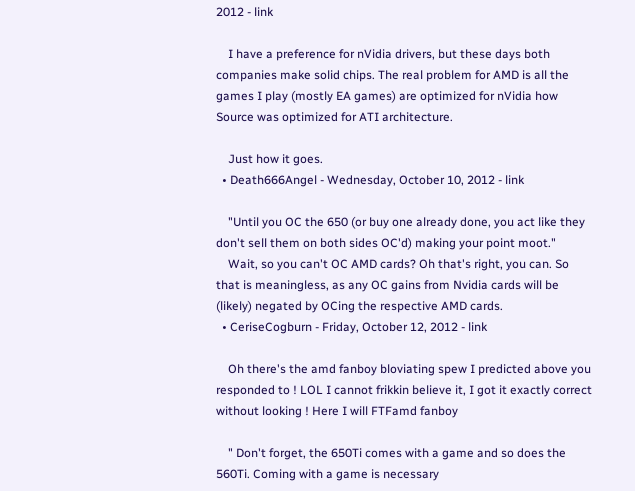2012 - link

    I have a preference for nVidia drivers, but these days both companies make solid chips. The real problem for AMD is all the games I play (mostly EA games) are optimized for nVidia how Source was optimized for ATI architecture.

    Just how it goes.
  • Death666Angel - Wednesday, October 10, 2012 - link

    "Until you OC the 650 (or buy one already done, you act like they don't sell them on both sides OC'd) making your point moot."
    Wait, so you can't OC AMD cards? Oh that's right, you can. So that is meaningless, as any OC gains from Nvidia cards will be (likely) negated by OCing the respective AMD cards.
  • CeriseCogburn - Friday, October 12, 2012 - link

    Oh there's the amd fanboy bloviating spew I predicted above you responded to ! LOL I cannot frikkin believe it, I got it exactly correct without looking ! Here I will FTFamd fanboy

    " Don't forget, the 650Ti comes with a game and so does the 560Ti. Coming with a game is necessary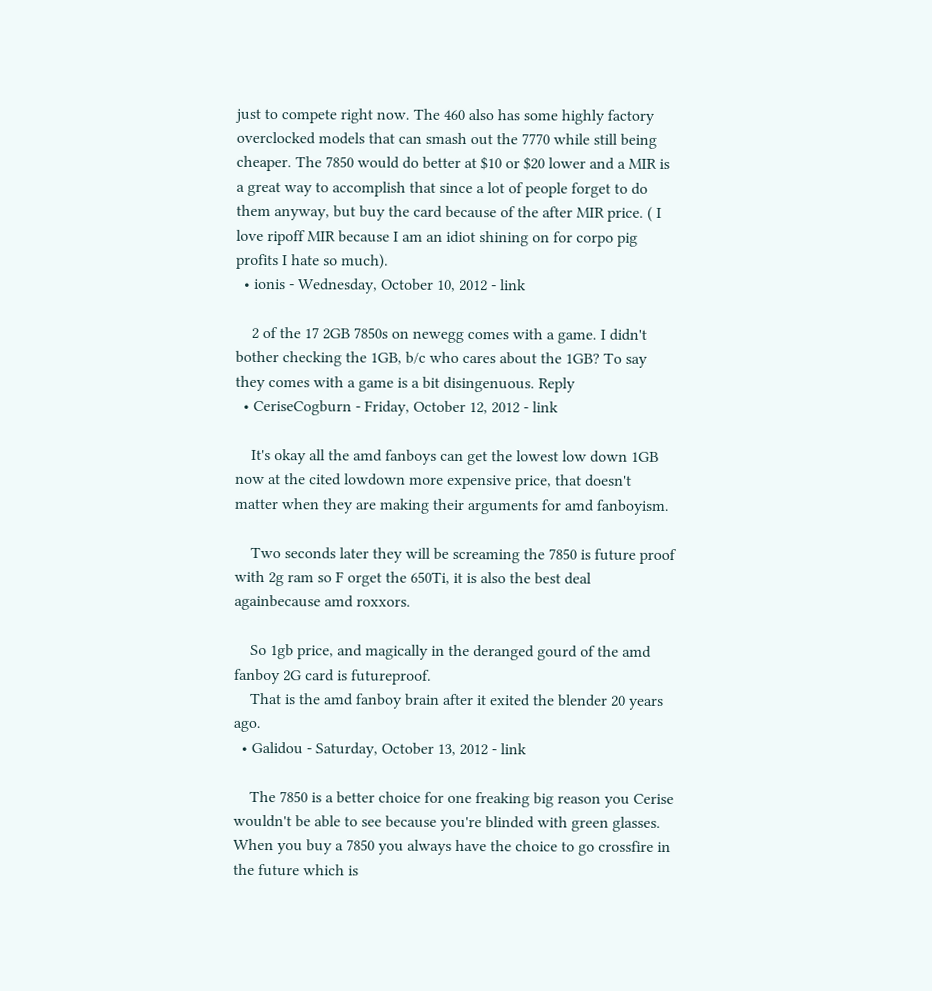just to compete right now. The 460 also has some highly factory overclocked models that can smash out the 7770 while still being cheaper. The 7850 would do better at $10 or $20 lower and a MIR is a great way to accomplish that since a lot of people forget to do them anyway, but buy the card because of the after MIR price. ( I love ripoff MIR because I am an idiot shining on for corpo pig profits I hate so much).
  • ionis - Wednesday, October 10, 2012 - link

    2 of the 17 2GB 7850s on newegg comes with a game. I didn't bother checking the 1GB, b/c who cares about the 1GB? To say they comes with a game is a bit disingenuous. Reply
  • CeriseCogburn - Friday, October 12, 2012 - link

    It's okay all the amd fanboys can get the lowest low down 1GB now at the cited lowdown more expensive price, that doesn't matter when they are making their arguments for amd fanboyism.

    Two seconds later they will be screaming the 7850 is future proof with 2g ram so F orget the 650Ti, it is also the best deal againbecause amd roxxors.

    So 1gb price, and magically in the deranged gourd of the amd fanboy 2G card is futureproof.
    That is the amd fanboy brain after it exited the blender 20 years ago.
  • Galidou - Saturday, October 13, 2012 - link

    The 7850 is a better choice for one freaking big reason you Cerise wouldn't be able to see because you're blinded with green glasses. When you buy a 7850 you always have the choice to go crossfire in the future which is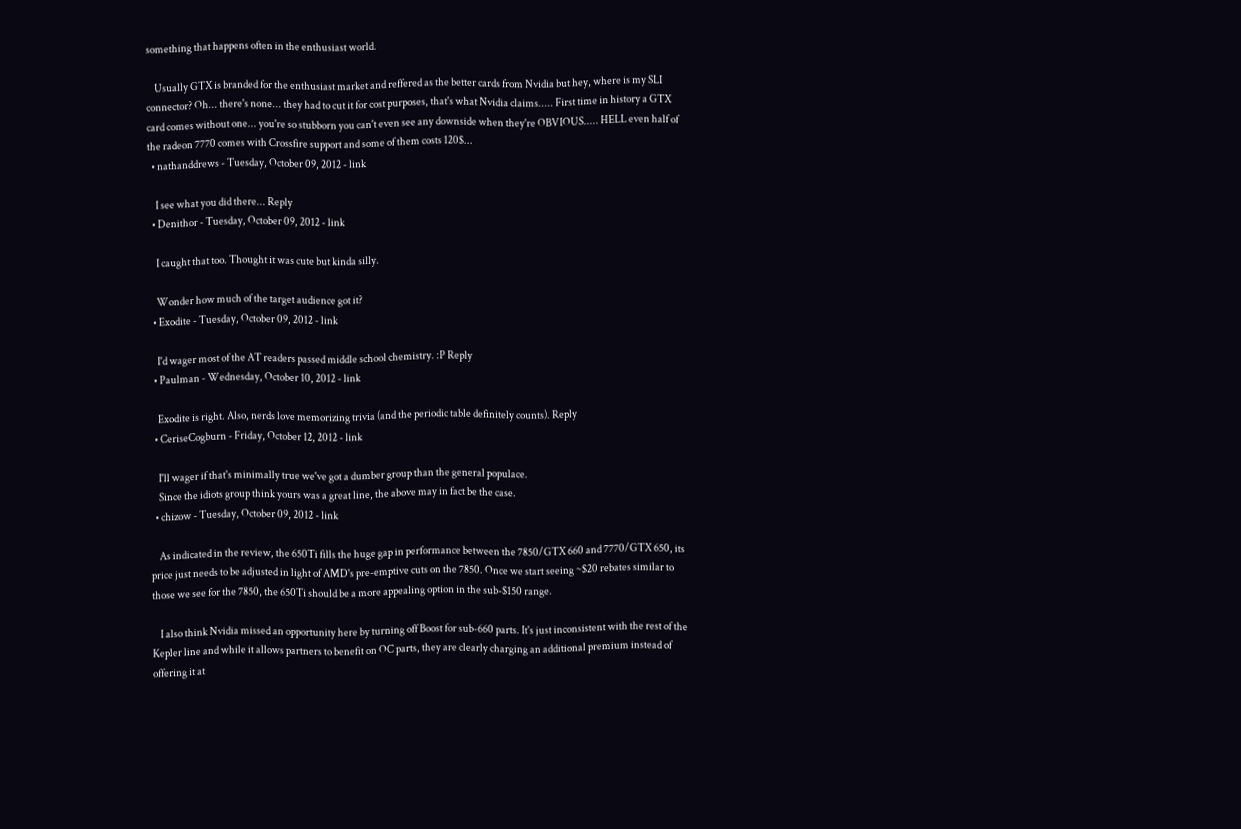something that happens often in the enthusiast world.

    Usually GTX is branded for the enthusiast market and reffered as the better cards from Nvidia but hey, where is my SLI connector? Oh... there's none... they had to cut it for cost purposes, that's what Nvidia claims..... First time in history a GTX card comes without one... you're so stubborn you can't even see any downside when they're OBVIOUS..... HELL even half of the radeon 7770 comes with Crossfire support and some of them costs 120$...
  • nathanddrews - Tuesday, October 09, 2012 - link

    I see what you did there... Reply
  • Denithor - Tuesday, October 09, 2012 - link

    I caught that too. Thought it was cute but kinda silly.

    Wonder how much of the target audience got it?
  • Exodite - Tuesday, October 09, 2012 - link

    I'd wager most of the AT readers passed middle school chemistry. :P Reply
  • Paulman - Wednesday, October 10, 2012 - link

    Exodite is right. Also, nerds love memorizing trivia (and the periodic table definitely counts). Reply
  • CeriseCogburn - Friday, October 12, 2012 - link

    I'll wager if that's minimally true we've got a dumber group than the general populace.
    Since the idiots group think yours was a great line, the above may in fact be the case.
  • chizow - Tuesday, October 09, 2012 - link

    As indicated in the review, the 650Ti fills the huge gap in performance between the 7850/GTX 660 and 7770/GTX 650, its price just needs to be adjusted in light of AMD's pre-emptive cuts on the 7850. Once we start seeing ~$20 rebates similar to those we see for the 7850, the 650Ti should be a more appealing option in the sub-$150 range.

    I also think Nvidia missed an opportunity here by turning off Boost for sub-660 parts. It's just inconsistent with the rest of the Kepler line and while it allows partners to benefit on OC parts, they are clearly charging an additional premium instead of offering it at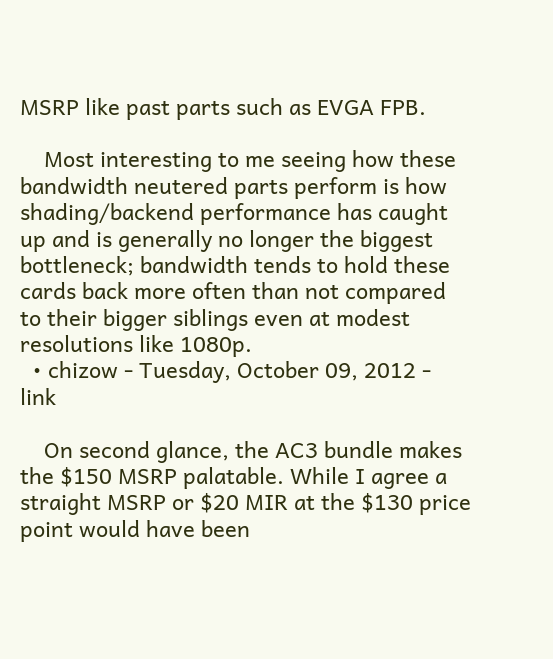MSRP like past parts such as EVGA FPB.

    Most interesting to me seeing how these bandwidth neutered parts perform is how shading/backend performance has caught up and is generally no longer the biggest bottleneck; bandwidth tends to hold these cards back more often than not compared to their bigger siblings even at modest resolutions like 1080p.
  • chizow - Tuesday, October 09, 2012 - link

    On second glance, the AC3 bundle makes the $150 MSRP palatable. While I agree a straight MSRP or $20 MIR at the $130 price point would have been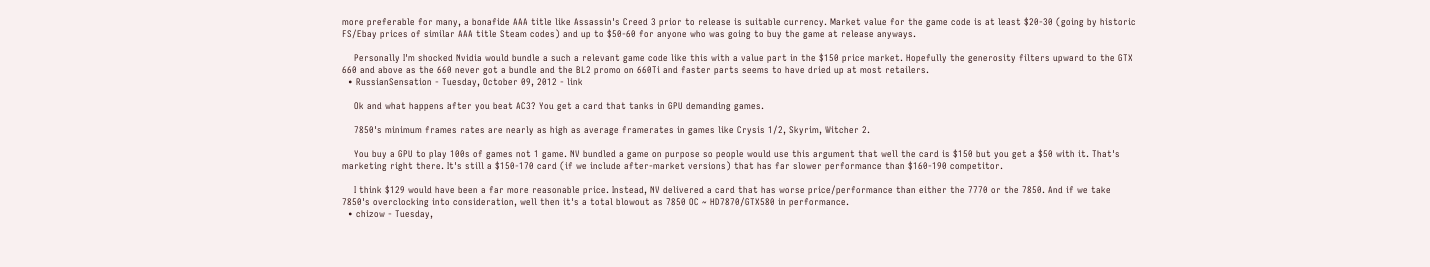more preferable for many, a bonafide AAA title like Assassin's Creed 3 prior to release is suitable currency. Market value for the game code is at least $20-30 (going by historic FS/Ebay prices of similar AAA title Steam codes) and up to $50-60 for anyone who was going to buy the game at release anyways.

    Personally I'm shocked Nvidia would bundle a such a relevant game code like this with a value part in the $150 price market. Hopefully the generosity filters upward to the GTX 660 and above as the 660 never got a bundle and the BL2 promo on 660Ti and faster parts seems to have dried up at most retailers.
  • RussianSensation - Tuesday, October 09, 2012 - link

    Ok and what happens after you beat AC3? You get a card that tanks in GPU demanding games.

    7850's minimum frames rates are nearly as high as average framerates in games like Crysis 1/2, Skyrim, Witcher 2.

    You buy a GPU to play 100s of games not 1 game. NV bundled a game on purpose so people would use this argument that well the card is $150 but you get a $50 with it. That's marketing right there. It's still a $150-170 card (if we include after-market versions) that has far slower performance than $160-190 competitor.

    I think $129 would have been a far more reasonable price. Instead, NV delivered a card that has worse price/performance than either the 7770 or the 7850. And if we take 7850's overclocking into consideration, well then it's a total blowout as 7850 OC ~ HD7870/GTX580 in performance.
  • chizow - Tuesday,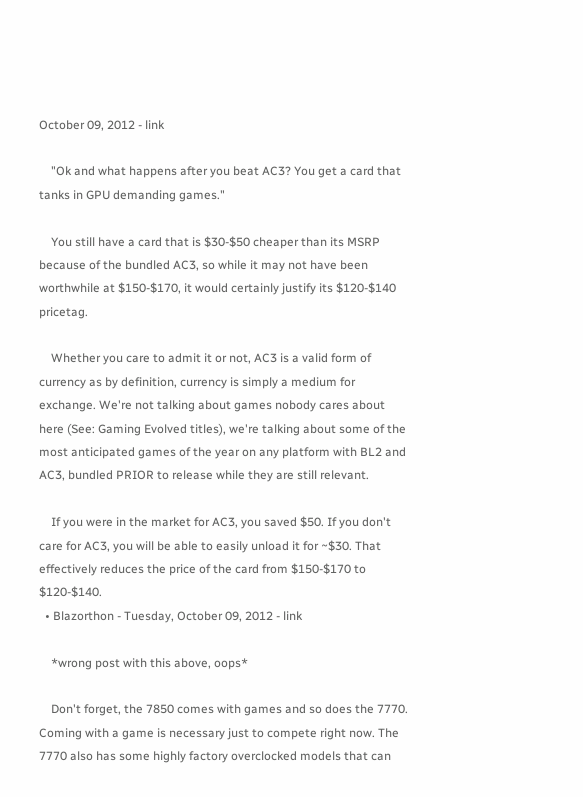October 09, 2012 - link

    "Ok and what happens after you beat AC3? You get a card that tanks in GPU demanding games."

    You still have a card that is $30-$50 cheaper than its MSRP because of the bundled AC3, so while it may not have been worthwhile at $150-$170, it would certainly justify its $120-$140 pricetag.

    Whether you care to admit it or not, AC3 is a valid form of currency as by definition, currency is simply a medium for exchange. We're not talking about games nobody cares about here (See: Gaming Evolved titles), we're talking about some of the most anticipated games of the year on any platform with BL2 and AC3, bundled PRIOR to release while they are still relevant.

    If you were in the market for AC3, you saved $50. If you don't care for AC3, you will be able to easily unload it for ~$30. That effectively reduces the price of the card from $150-$170 to $120-$140.
  • Blazorthon - Tuesday, October 09, 2012 - link

    *wrong post with this above, oops*

    Don't forget, the 7850 comes with games and so does the 7770. Coming with a game is necessary just to compete right now. The 7770 also has some highly factory overclocked models that can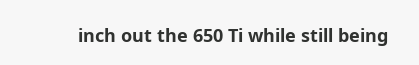inch out the 650 Ti while still being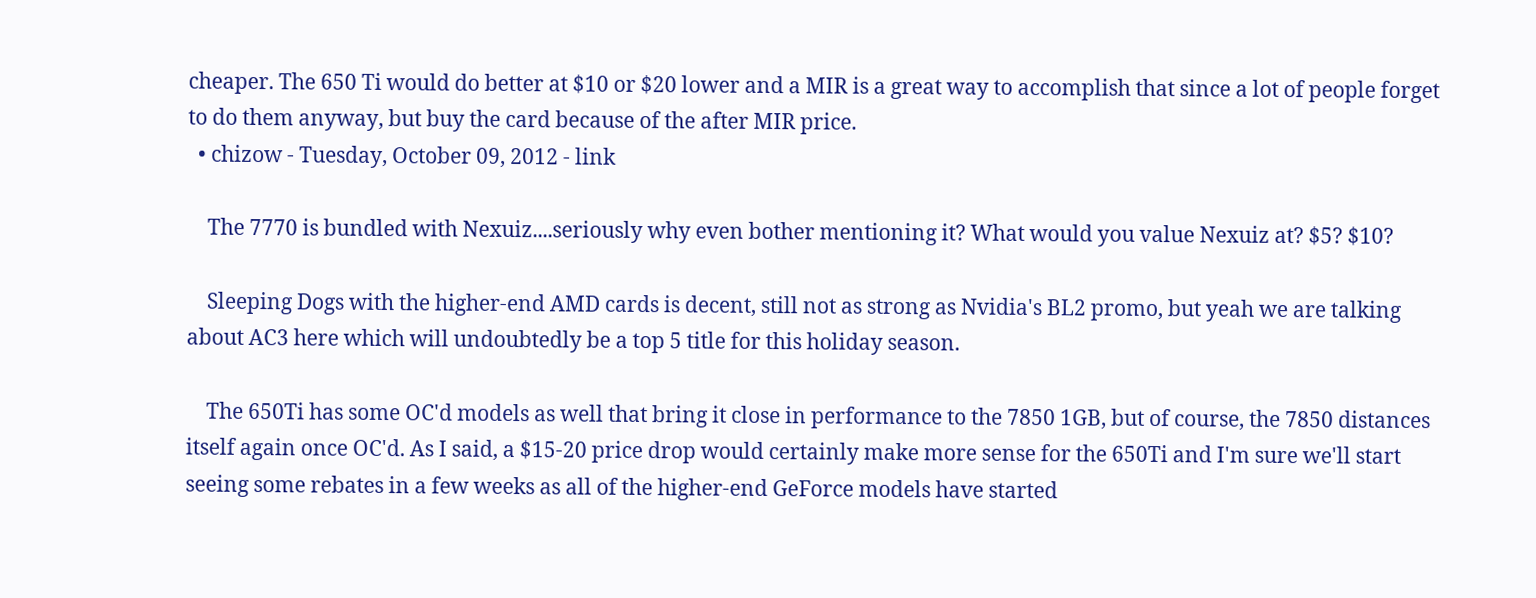cheaper. The 650 Ti would do better at $10 or $20 lower and a MIR is a great way to accomplish that since a lot of people forget to do them anyway, but buy the card because of the after MIR price.
  • chizow - Tuesday, October 09, 2012 - link

    The 7770 is bundled with Nexuiz....seriously why even bother mentioning it? What would you value Nexuiz at? $5? $10?

    Sleeping Dogs with the higher-end AMD cards is decent, still not as strong as Nvidia's BL2 promo, but yeah we are talking about AC3 here which will undoubtedly be a top 5 title for this holiday season.

    The 650Ti has some OC'd models as well that bring it close in performance to the 7850 1GB, but of course, the 7850 distances itself again once OC'd. As I said, a $15-20 price drop would certainly make more sense for the 650Ti and I'm sure we'll start seeing some rebates in a few weeks as all of the higher-end GeForce models have started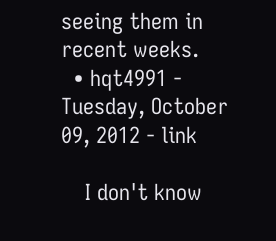seeing them in recent weeks.
  • hqt4991 - Tuesday, October 09, 2012 - link

    I don't know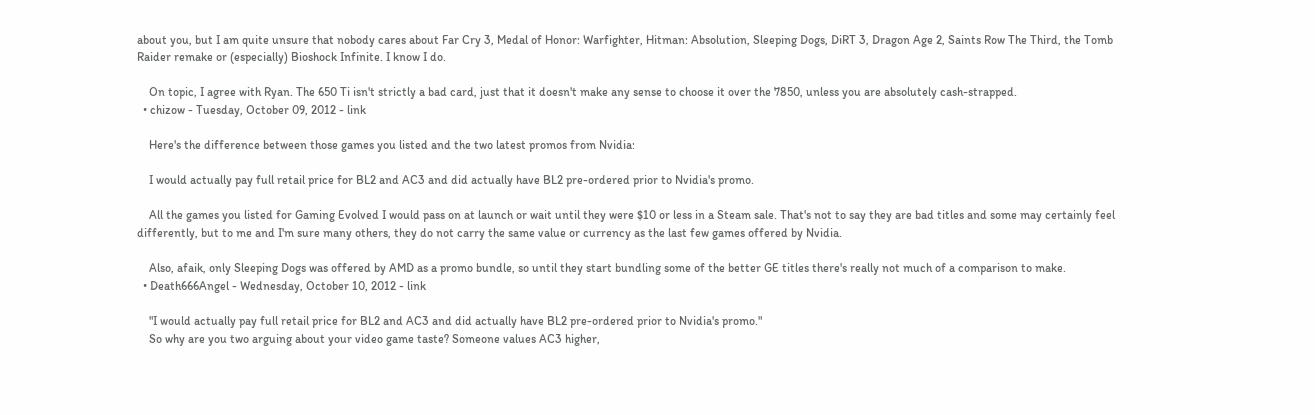about you, but I am quite unsure that nobody cares about Far Cry 3, Medal of Honor: Warfighter, Hitman: Absolution, Sleeping Dogs, DiRT 3, Dragon Age 2, Saints Row The Third, the Tomb Raider remake or (especially) Bioshock Infinite. I know I do.

    On topic, I agree with Ryan. The 650 Ti isn't strictly a bad card, just that it doesn't make any sense to choose it over the 7850, unless you are absolutely cash-strapped.
  • chizow - Tuesday, October 09, 2012 - link

    Here's the difference between those games you listed and the two latest promos from Nvidia:

    I would actually pay full retail price for BL2 and AC3 and did actually have BL2 pre-ordered prior to Nvidia's promo.

    All the games you listed for Gaming Evolved I would pass on at launch or wait until they were $10 or less in a Steam sale. That's not to say they are bad titles and some may certainly feel differently, but to me and I'm sure many others, they do not carry the same value or currency as the last few games offered by Nvidia.

    Also, afaik, only Sleeping Dogs was offered by AMD as a promo bundle, so until they start bundling some of the better GE titles there's really not much of a comparison to make.
  • Death666Angel - Wednesday, October 10, 2012 - link

    "I would actually pay full retail price for BL2 and AC3 and did actually have BL2 pre-ordered prior to Nvidia's promo."
    So why are you two arguing about your video game taste? Someone values AC3 higher,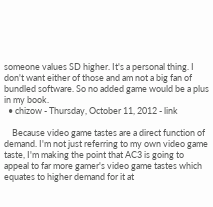someone values SD higher. It's a personal thing. I don't want either of those and am not a big fan of bundled software. So no added game would be a plus in my book.
  • chizow - Thursday, October 11, 2012 - link

    Because video game tastes are a direct function of demand. I'm not just referring to my own video game taste, I'm making the point that AC3 is going to appeal to far more gamer's video game tastes which equates to higher demand for it at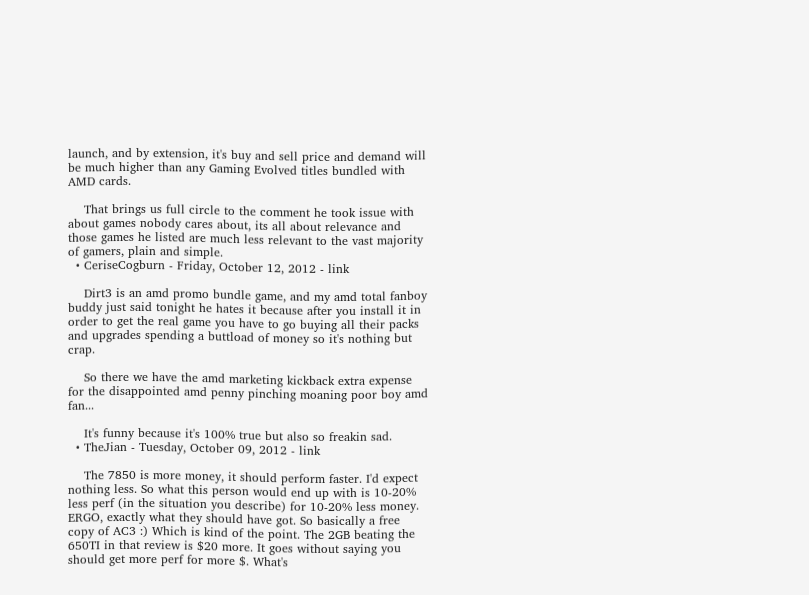launch, and by extension, it's buy and sell price and demand will be much higher than any Gaming Evolved titles bundled with AMD cards.

    That brings us full circle to the comment he took issue with about games nobody cares about, its all about relevance and those games he listed are much less relevant to the vast majority of gamers, plain and simple.
  • CeriseCogburn - Friday, October 12, 2012 - link

    Dirt3 is an amd promo bundle game, and my amd total fanboy buddy just said tonight he hates it because after you install it in order to get the real game you have to go buying all their packs and upgrades spending a buttload of money so it's nothing but crap.

    So there we have the amd marketing kickback extra expense for the disappointed amd penny pinching moaning poor boy amd fan...

    It's funny because it's 100% true but also so freakin sad.
  • TheJian - Tuesday, October 09, 2012 - link

    The 7850 is more money, it should perform faster. I'd expect nothing less. So what this person would end up with is 10-20% less perf (in the situation you describe) for 10-20% less money. ERGO, exactly what they should have got. So basically a free copy of AC3 :) Which is kind of the point. The 2GB beating the 650TI in that review is $20 more. It goes without saying you should get more perf for more $. What's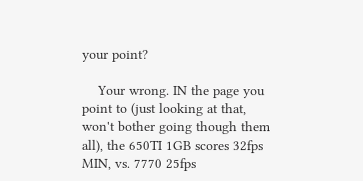your point?

    Your wrong. IN the page you point to (just looking at that, won't bother going though them all), the 650TI 1GB scores 32fps MIN, vs. 7770 25fps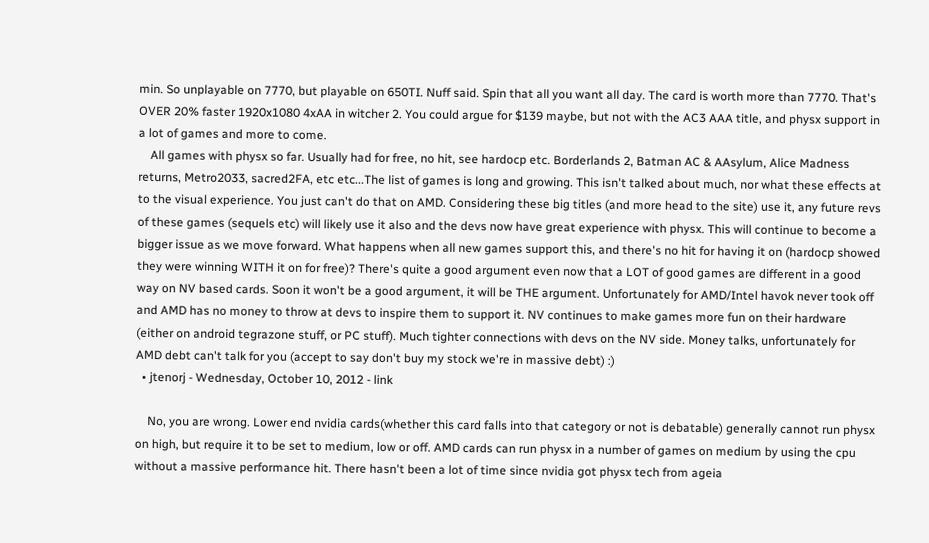min. So unplayable on 7770, but playable on 650TI. Nuff said. Spin that all you want all day. The card is worth more than 7770. That's OVER 20% faster 1920x1080 4xAA in witcher 2. You could argue for $139 maybe, but not with the AC3 AAA title, and physx support in a lot of games and more to come.
    All games with physx so far. Usually had for free, no hit, see hardocp etc. Borderlands 2, Batman AC & AAsylum, Alice Madness returns, Metro2033, sacred2FA, etc etc...The list of games is long and growing. This isn't talked about much, nor what these effects at to the visual experience. You just can't do that on AMD. Considering these big titles (and more head to the site) use it, any future revs of these games (sequels etc) will likely use it also and the devs now have great experience with physx. This will continue to become a bigger issue as we move forward. What happens when all new games support this, and there's no hit for having it on (hardocp showed they were winning WITH it on for free)? There's quite a good argument even now that a LOT of good games are different in a good way on NV based cards. Soon it won't be a good argument, it will be THE argument. Unfortunately for AMD/Intel havok never took off and AMD has no money to throw at devs to inspire them to support it. NV continues to make games more fun on their hardware (either on android tegrazone stuff, or PC stuff). Much tighter connections with devs on the NV side. Money talks, unfortunately for AMD debt can't talk for you (accept to say don't buy my stock we're in massive debt) :)
  • jtenorj - Wednesday, October 10, 2012 - link

    No, you are wrong. Lower end nvidia cards(whether this card falls into that category or not is debatable) generally cannot run physx on high, but require it to be set to medium, low or off. AMD cards can run physx in a number of games on medium by using the cpu without a massive performance hit. There hasn't been a lot of time since nvidia got physx tech from ageia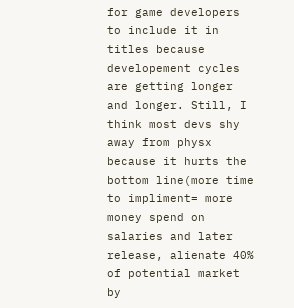for game developers to include it in titles because developement cycles are getting longer and longer. Still, I think most devs shy away from physx because it hurts the bottom line(more time to impliment= more money spend on salaries and later release, alienate 40% of potential market by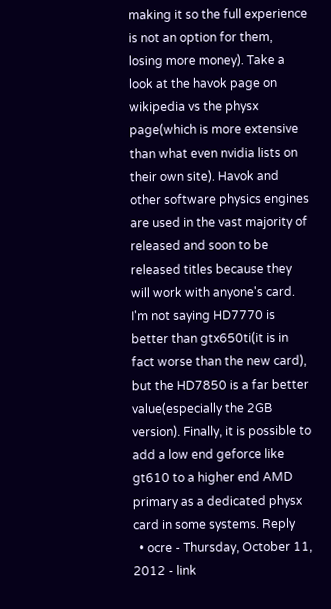making it so the full experience is not an option for them, losing more money). Take a look at the havok page on wikipedia vs the physx page(which is more extensive than what even nvidia lists on their own site). Havok and other software physics engines are used in the vast majority of released and soon to be released titles because they will work with anyone's card. I'm not saying HD7770 is better than gtx650ti(it is in fact worse than the new card), but the HD7850 is a far better value(especially the 2GB version). Finally, it is possible to add a low end geforce like gt610 to a higher end AMD primary as a dedicated physx card in some systems. Reply
  • ocre - Thursday, October 11, 2012 - link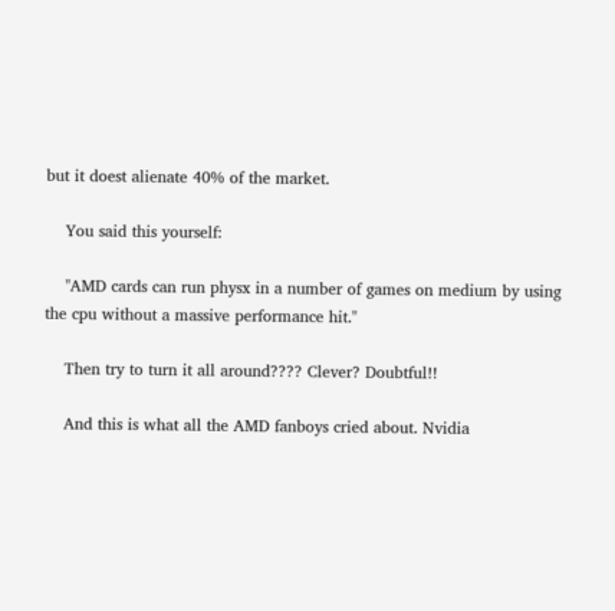but it doest alienate 40% of the market.

    You said this yourself:

    "AMD cards can run physx in a number of games on medium by using the cpu without a massive performance hit."

    Then try to turn it all around???? Clever? Doubtful!!

    And this is what all the AMD fanboys cried about. Nvidia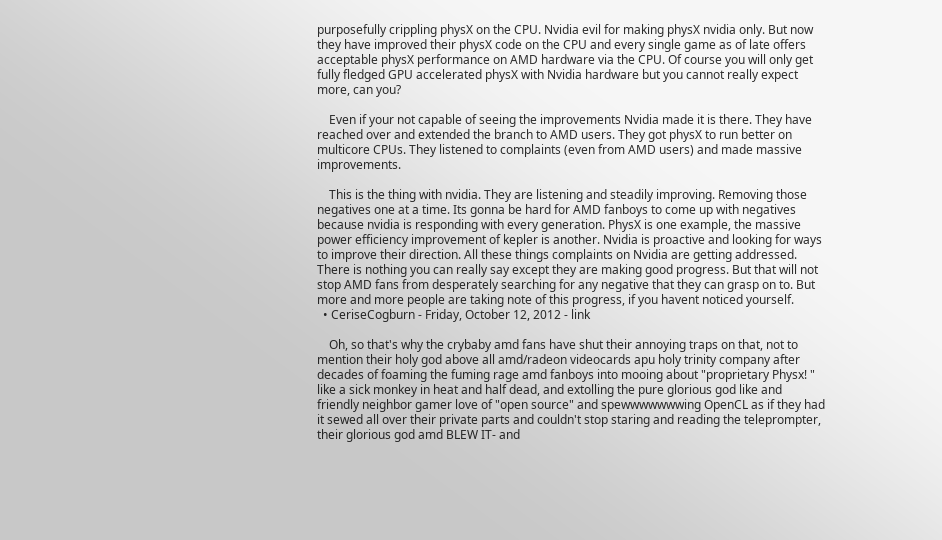purposefully crippling physX on the CPU. Nvidia evil for making physX nvidia only. But now they have improved their physX code on the CPU and every single game as of late offers acceptable physX performance on AMD hardware via the CPU. Of course you will only get fully fledged GPU accelerated physX with Nvidia hardware but you cannot really expect more, can you?

    Even if your not capable of seeing the improvements Nvidia made it is there. They have reached over and extended the branch to AMD users. They got physX to run better on multicore CPUs. They listened to complaints (even from AMD users) and made massive improvements.

    This is the thing with nvidia. They are listening and steadily improving. Removing those negatives one at a time. Its gonna be hard for AMD fanboys to come up with negatives because nvidia is responding with every generation. PhysX is one example, the massive power efficiency improvement of kepler is another. Nvidia is proactive and looking for ways to improve their direction. All these things complaints on Nvidia are getting addressed. There is nothing you can really say except they are making good progress. But that will not stop AMD fans from desperately searching for any negative that they can grasp on to. But more and more people are taking note of this progress, if you havent noticed yourself.
  • CeriseCogburn - Friday, October 12, 2012 - link

    Oh, so that's why the crybaby amd fans have shut their annoying traps on that, not to mention their holy god above all amd/radeon videocards apu holy trinity company after decades of foaming the fuming rage amd fanboys into mooing about "proprietary Physx! " like a sick monkey in heat and half dead, and extolling the pure glorious god like and friendly neighbor gamer love of "open source" and spewwwwwwwing OpenCL as if they had it sewed all over their private parts and couldn't stop staring and reading the teleprompter, their glorious god amd BLEW IT- and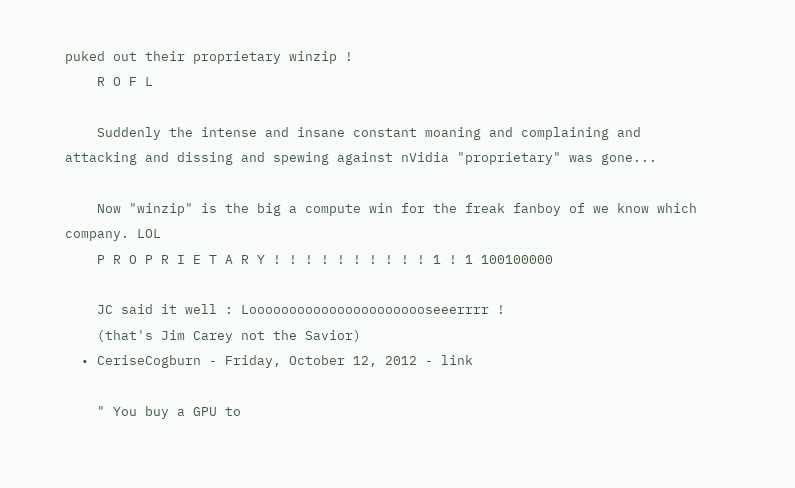puked out their proprietary winzip !
    R O F L

    Suddenly the intense and insane constant moaning and complaining and attacking and dissing and spewing against nVidia "proprietary" was gone...

    Now "winzip" is the big a compute win for the freak fanboy of we know which company. LOL
    P R O P R I E T A R Y ! ! ! ! ! ! ! ! ! ! 1 ! 1 100100000

    JC said it well : Looooooooooooooooooooooseeerrrr !
    (that's Jim Carey not the Savior)
  • CeriseCogburn - Friday, October 12, 2012 - link

    " You buy a GPU to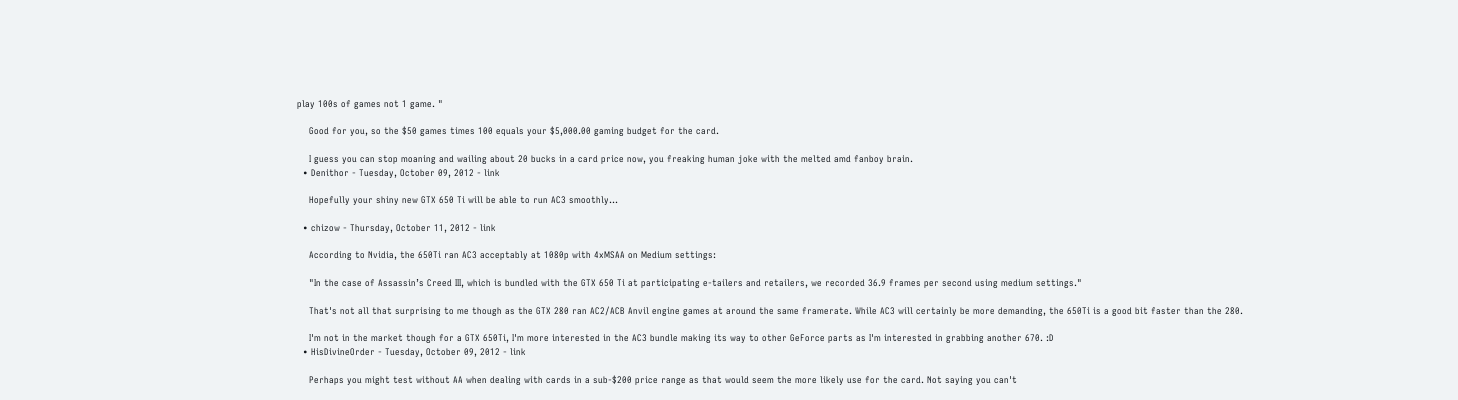play 100s of games not 1 game. "

    Good for you, so the $50 games times 100 equals your $5,000.00 gaming budget for the card.

    I guess you can stop moaning and wailing about 20 bucks in a card price now, you freaking human joke with the melted amd fanboy brain.
  • Denithor - Tuesday, October 09, 2012 - link

    Hopefully your shiny new GTX 650 Ti will be able to run AC3 smoothly...

  • chizow - Thursday, October 11, 2012 - link

    According to Nvidia, the 650Ti ran AC3 acceptably at 1080p with 4xMSAA on Medium settings:

    "In the case of Assassin’s Creed III, which is bundled with the GTX 650 Ti at participating e-tailers and retailers, we recorded 36.9 frames per second using medium settings."

    That's not all that surprising to me though as the GTX 280 ran AC2/ACB Anvil engine games at around the same framerate. While AC3 will certainly be more demanding, the 650Ti is a good bit faster than the 280.

    I'm not in the market though for a GTX 650Ti, I'm more interested in the AC3 bundle making its way to other GeForce parts as I'm interested in grabbing another 670. :D
  • HisDivineOrder - Tuesday, October 09, 2012 - link

    Perhaps you might test without AA when dealing with cards in a sub-$200 price range as that would seem the more likely use for the card. Not saying you can't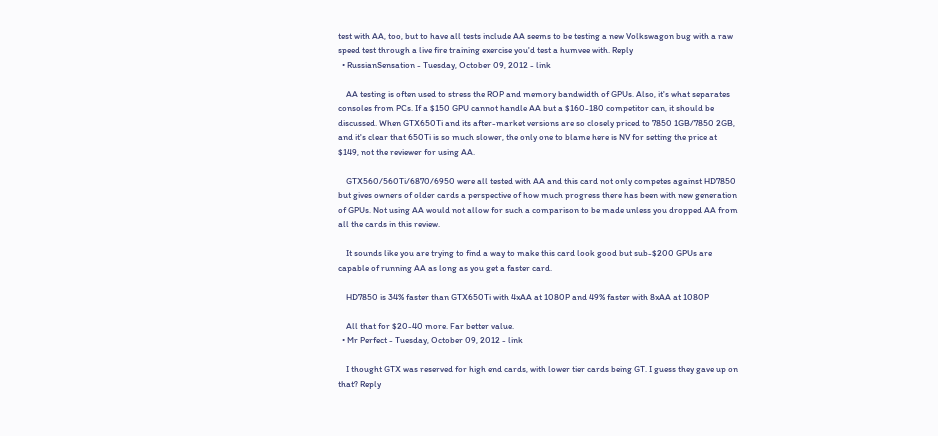test with AA, too, but to have all tests include AA seems to be testing a new Volkswagon bug with a raw speed test through a live fire training exercise you'd test a humvee with. Reply
  • RussianSensation - Tuesday, October 09, 2012 - link

    AA testing is often used to stress the ROP and memory bandwidth of GPUs. Also, it's what separates consoles from PCs. If a $150 GPU cannot handle AA but a $160-180 competitor can, it should be discussed. When GTX650Ti and its after-market versions are so closely priced to 7850 1GB/7850 2GB, and it's clear that 650Ti is so much slower, the only one to blame here is NV for setting the price at $149, not the reviewer for using AA.

    GTX560/560Ti/6870/6950 were all tested with AA and this card not only competes against HD7850 but gives owners of older cards a perspective of how much progress there has been with new generation of GPUs. Not using AA would not allow for such a comparison to be made unless you dropped AA from all the cards in this review.

    It sounds like you are trying to find a way to make this card look good but sub-$200 GPUs are capable of running AA as long as you get a faster card.

    HD7850 is 34% faster than GTX650Ti with 4xAA at 1080P and 49% faster with 8xAA at 1080P

    All that for $20-40 more. Far better value.
  • Mr Perfect - Tuesday, October 09, 2012 - link

    I thought GTX was reserved for high end cards, with lower tier cards being GT. I guess they gave up on that? Reply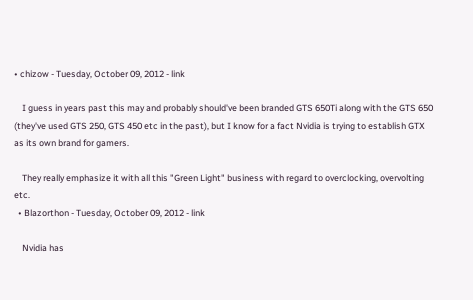• chizow - Tuesday, October 09, 2012 - link

    I guess in years past this may and probably should've been branded GTS 650Ti along with the GTS 650 (they've used GTS 250, GTS 450 etc in the past), but I know for a fact Nvidia is trying to establish GTX as its own brand for gamers.

    They really emphasize it with all this "Green Light" business with regard to overclocking, overvolting etc.
  • Blazorthon - Tuesday, October 09, 2012 - link

    Nvidia has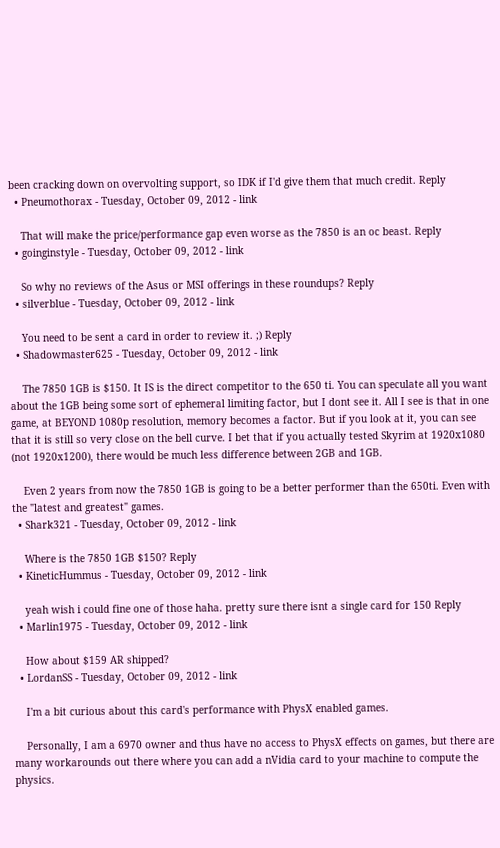been cracking down on overvolting support, so IDK if I'd give them that much credit. Reply
  • Pneumothorax - Tuesday, October 09, 2012 - link

    That will make the price/performance gap even worse as the 7850 is an oc beast. Reply
  • goinginstyle - Tuesday, October 09, 2012 - link

    So why no reviews of the Asus or MSI offerings in these roundups? Reply
  • silverblue - Tuesday, October 09, 2012 - link

    You need to be sent a card in order to review it. ;) Reply
  • Shadowmaster625 - Tuesday, October 09, 2012 - link

    The 7850 1GB is $150. It IS is the direct competitor to the 650 ti. You can speculate all you want about the 1GB being some sort of ephemeral limiting factor, but I dont see it. All I see is that in one game, at BEYOND 1080p resolution, memory becomes a factor. But if you look at it, you can see that it is still so very close on the bell curve. I bet that if you actually tested Skyrim at 1920x1080 (not 1920x1200), there would be much less difference between 2GB and 1GB.

    Even 2 years from now the 7850 1GB is going to be a better performer than the 650ti. Even with the "latest and greatest" games.
  • Shark321 - Tuesday, October 09, 2012 - link

    Where is the 7850 1GB $150? Reply
  • KineticHummus - Tuesday, October 09, 2012 - link

    yeah wish i could fine one of those haha. pretty sure there isnt a single card for 150 Reply
  • Marlin1975 - Tuesday, October 09, 2012 - link

    How about $159 AR shipped?
  • LordanSS - Tuesday, October 09, 2012 - link

    I'm a bit curious about this card's performance with PhysX enabled games.

    Personally, I am a 6970 owner and thus have no access to PhysX effects on games, but there are many workarounds out there where you can add a nVidia card to your machine to compute the physics.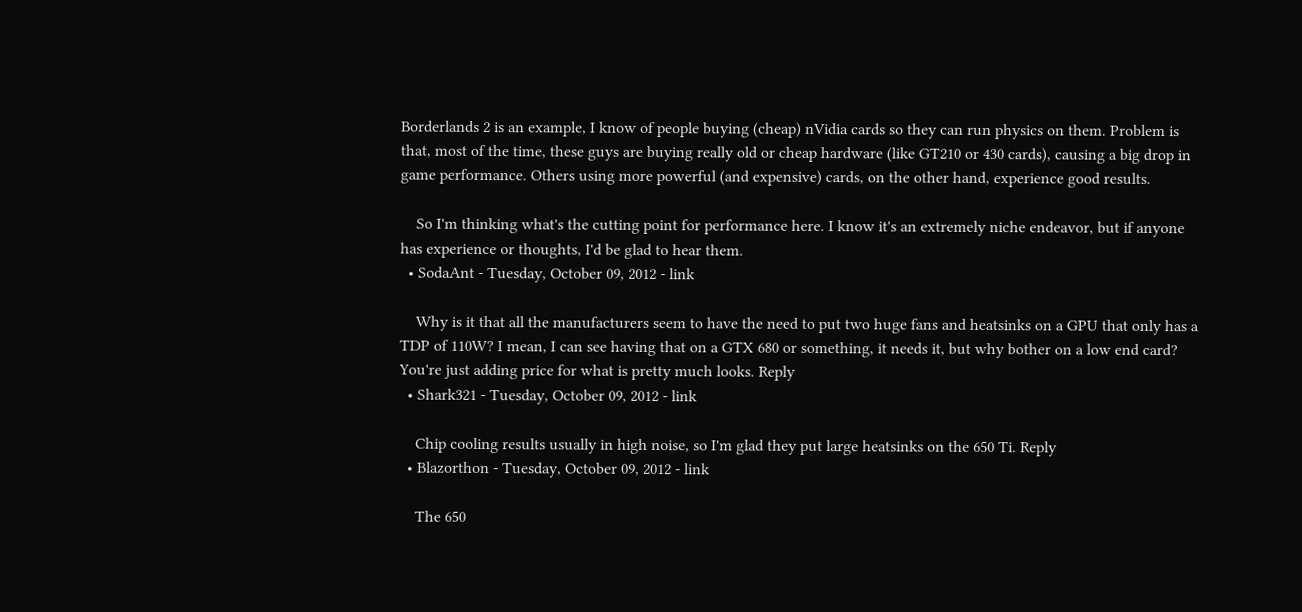Borderlands 2 is an example, I know of people buying (cheap) nVidia cards so they can run physics on them. Problem is that, most of the time, these guys are buying really old or cheap hardware (like GT210 or 430 cards), causing a big drop in game performance. Others using more powerful (and expensive) cards, on the other hand, experience good results.

    So I'm thinking what's the cutting point for performance here. I know it's an extremely niche endeavor, but if anyone has experience or thoughts, I'd be glad to hear them.
  • SodaAnt - Tuesday, October 09, 2012 - link

    Why is it that all the manufacturers seem to have the need to put two huge fans and heatsinks on a GPU that only has a TDP of 110W? I mean, I can see having that on a GTX 680 or something, it needs it, but why bother on a low end card? You're just adding price for what is pretty much looks. Reply
  • Shark321 - Tuesday, October 09, 2012 - link

    Chip cooling results usually in high noise, so I'm glad they put large heatsinks on the 650 Ti. Reply
  • Blazorthon - Tuesday, October 09, 2012 - link

    The 650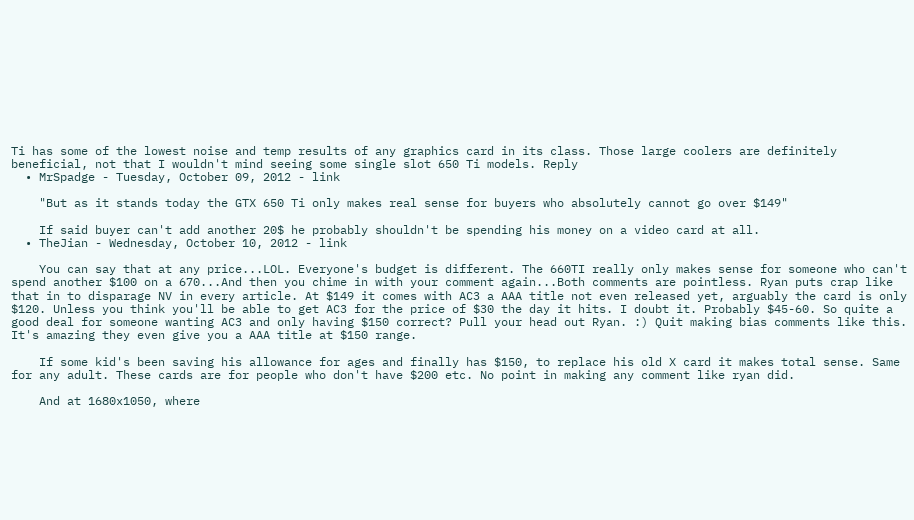Ti has some of the lowest noise and temp results of any graphics card in its class. Those large coolers are definitely beneficial, not that I wouldn't mind seeing some single slot 650 Ti models. Reply
  • MrSpadge - Tuesday, October 09, 2012 - link

    "But as it stands today the GTX 650 Ti only makes real sense for buyers who absolutely cannot go over $149"

    If said buyer can't add another 20$ he probably shouldn't be spending his money on a video card at all.
  • TheJian - Wednesday, October 10, 2012 - link

    You can say that at any price...LOL. Everyone's budget is different. The 660TI really only makes sense for someone who can't spend another $100 on a 670...And then you chime in with your comment again...Both comments are pointless. Ryan puts crap like that in to disparage NV in every article. At $149 it comes with AC3 a AAA title not even released yet, arguably the card is only $120. Unless you think you'll be able to get AC3 for the price of $30 the day it hits. I doubt it. Probably $45-60. So quite a good deal for someone wanting AC3 and only having $150 correct? Pull your head out Ryan. :) Quit making bias comments like this. It's amazing they even give you a AAA title at $150 range.

    If some kid's been saving his allowance for ages and finally has $150, to replace his old X card it makes total sense. Same for any adult. These cards are for people who don't have $200 etc. No point in making any comment like ryan did.

    And at 1680x1050, where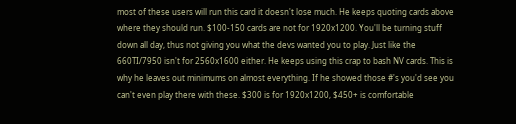most of these users will run this card it doesn't lose much. He keeps quoting cards above where they should run. $100-150 cards are not for 1920x1200. You'll be turning stuff down all day, thus not giving you what the devs wanted you to play. Just like the 660TI/7950 isn't for 2560x1600 either. He keeps using this crap to bash NV cards. This is why he leaves out minimums on almost everything. If he showed those #'s you'd see you can't even play there with these. $300 is for 1920x1200, $450+ is comfortable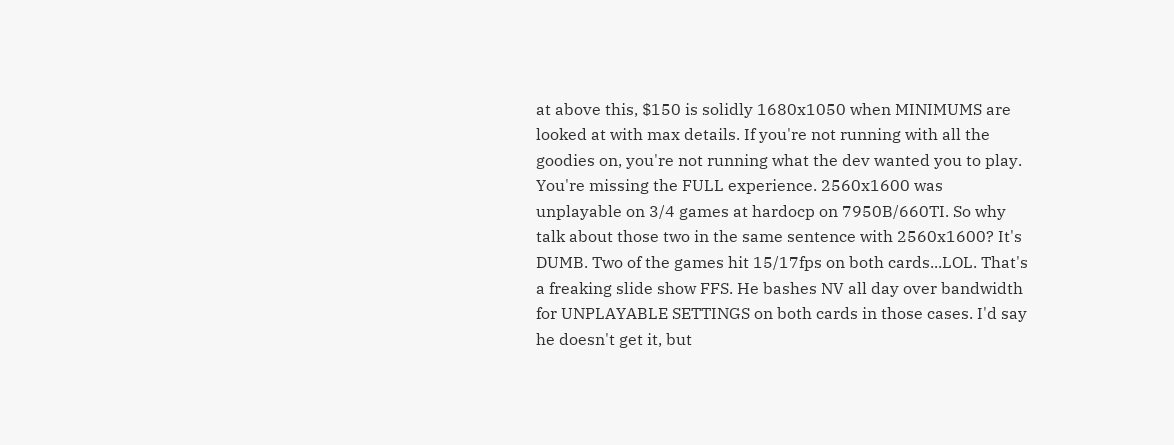at above this, $150 is solidly 1680x1050 when MINIMUMS are looked at with max details. If you're not running with all the goodies on, you're not running what the dev wanted you to play. You're missing the FULL experience. 2560x1600 was unplayable on 3/4 games at hardocp on 7950B/660TI. So why talk about those two in the same sentence with 2560x1600? It's DUMB. Two of the games hit 15/17fps on both cards...LOL. That's a freaking slide show FFS. He bashes NV all day over bandwidth for UNPLAYABLE SETTINGS on both cards in those cases. I'd say he doesn't get it, but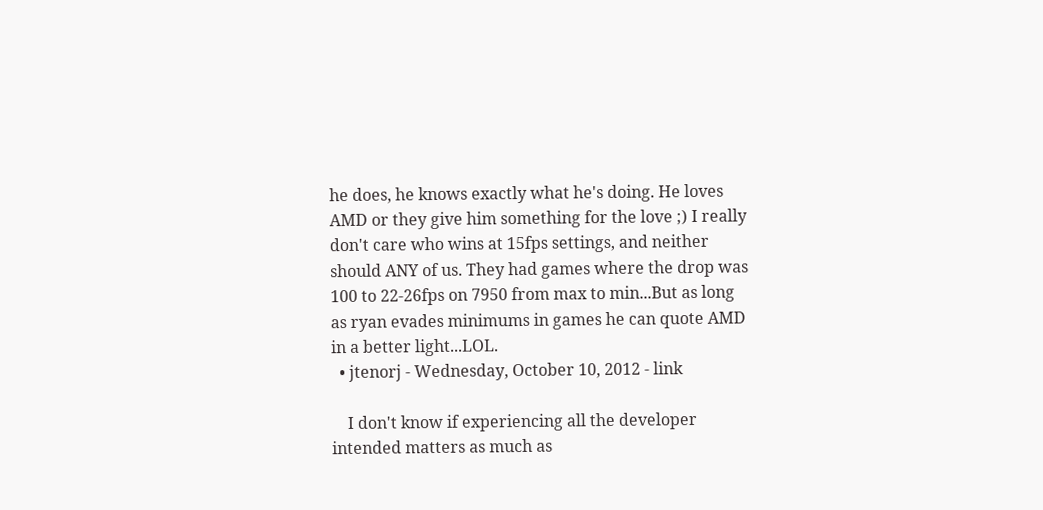he does, he knows exactly what he's doing. He loves AMD or they give him something for the love ;) I really don't care who wins at 15fps settings, and neither should ANY of us. They had games where the drop was 100 to 22-26fps on 7950 from max to min...But as long as ryan evades minimums in games he can quote AMD in a better light...LOL.
  • jtenorj - Wednesday, October 10, 2012 - link

    I don't know if experiencing all the developer intended matters as much as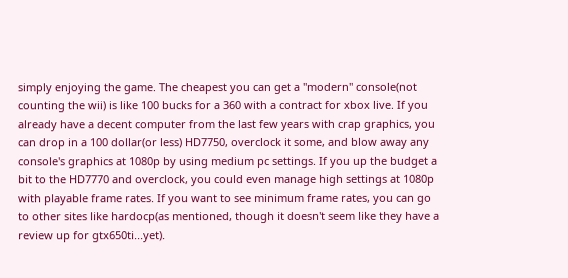simply enjoying the game. The cheapest you can get a "modern" console(not counting the wii) is like 100 bucks for a 360 with a contract for xbox live. If you already have a decent computer from the last few years with crap graphics, you can drop in a 100 dollar(or less) HD7750, overclock it some, and blow away any console's graphics at 1080p by using medium pc settings. If you up the budget a bit to the HD7770 and overclock, you could even manage high settings at 1080p with playable frame rates. If you want to see minimum frame rates, you can go to other sites like hardocp(as mentioned, though it doesn't seem like they have a review up for gtx650ti...yet).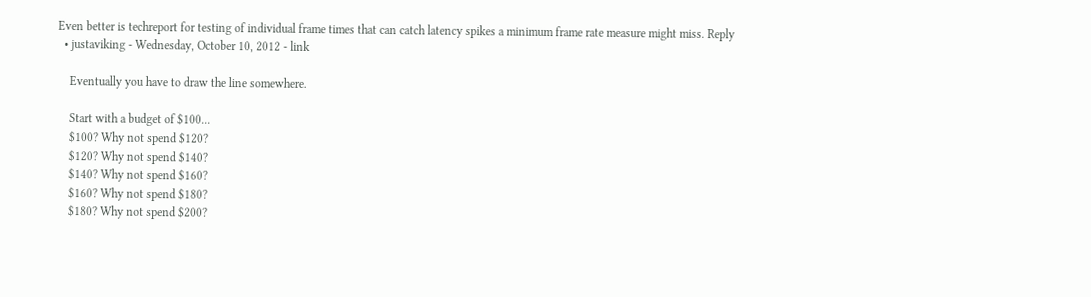Even better is techreport for testing of individual frame times that can catch latency spikes a minimum frame rate measure might miss. Reply
  • justaviking - Wednesday, October 10, 2012 - link

    Eventually you have to draw the line somewhere.

    Start with a budget of $100...
    $100? Why not spend $120?
    $120? Why not spend $140?
    $140? Why not spend $160?
    $160? Why not spend $180?
    $180? Why not spend $200?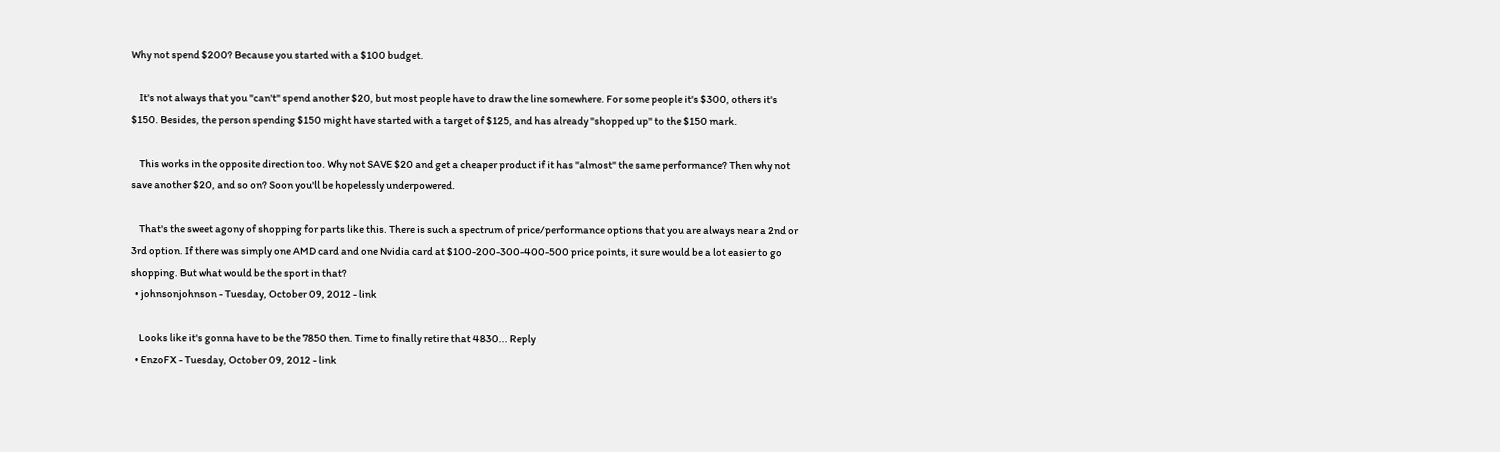Why not spend $200? Because you started with a $100 budget.

    It's not always that you "can't" spend another $20, but most people have to draw the line somewhere. For some people it's $300, others it's $150. Besides, the person spending $150 might have started with a target of $125, and has already "shopped up" to the $150 mark.

    This works in the opposite direction too. Why not SAVE $20 and get a cheaper product if it has "almost" the same performance? Then why not save another $20, and so on? Soon you'll be hopelessly underpowered.

    That's the sweet agony of shopping for parts like this. There is such a spectrum of price/performance options that you are always near a 2nd or 3rd option. If there was simply one AMD card and one Nvidia card at $100-200-300-400-500 price points, it sure would be a lot easier to go shopping. But what would be the sport in that?
  • johnsonjohnson - Tuesday, October 09, 2012 - link

    Looks like it's gonna have to be the 7850 then. Time to finally retire that 4830... Reply
  • EnzoFX - Tuesday, October 09, 2012 - link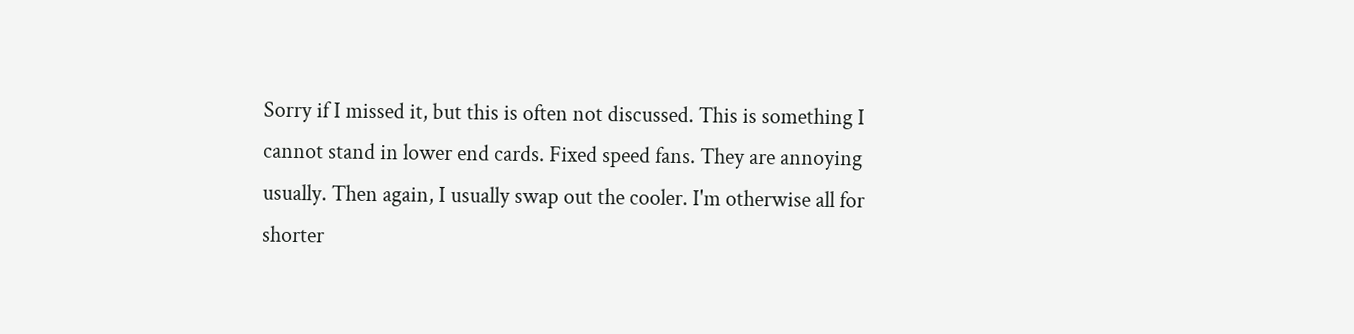Sorry if I missed it, but this is often not discussed. This is something I cannot stand in lower end cards. Fixed speed fans. They are annoying usually. Then again, I usually swap out the cooler. I'm otherwise all for shorter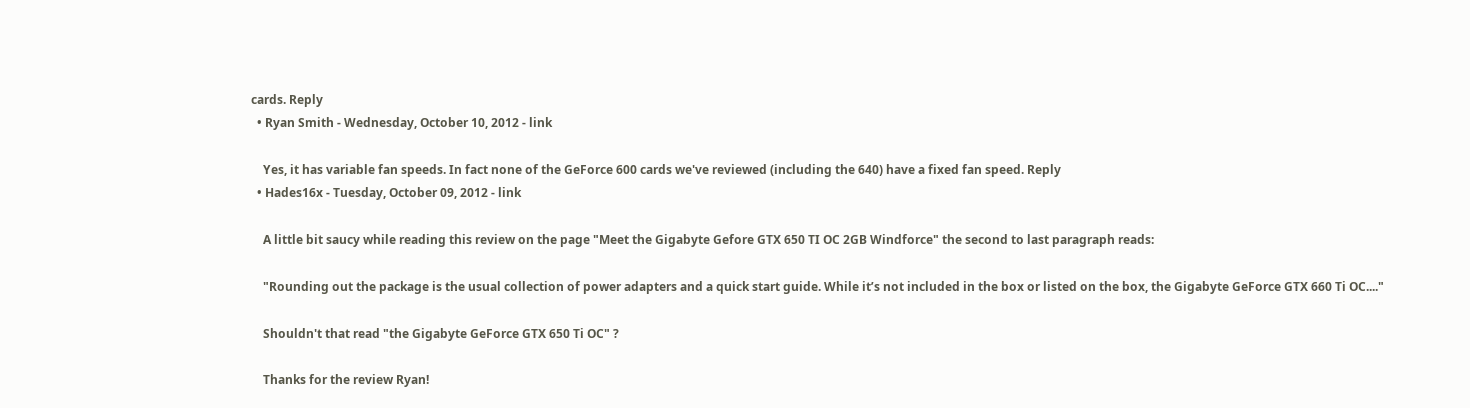cards. Reply
  • Ryan Smith - Wednesday, October 10, 2012 - link

    Yes, it has variable fan speeds. In fact none of the GeForce 600 cards we've reviewed (including the 640) have a fixed fan speed. Reply
  • Hades16x - Tuesday, October 09, 2012 - link

    A little bit saucy while reading this review on the page "Meet the Gigabyte Gefore GTX 650 TI OC 2GB Windforce" the second to last paragraph reads:

    "Rounding out the package is the usual collection of power adapters and a quick start guide. While it’s not included in the box or listed on the box, the Gigabyte GeForce GTX 660 Ti OC...."

    Shouldn't that read "the Gigabyte GeForce GTX 650 Ti OC" ?

    Thanks for the review Ryan!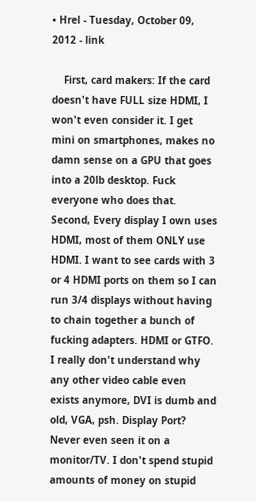• Hrel - Tuesday, October 09, 2012 - link

    First, card makers: If the card doesn't have FULL size HDMI, I won't even consider it. I get mini on smartphones, makes no damn sense on a GPU that goes into a 20lb desktop. Fuck everyone who does that. Second, Every display I own uses HDMI, most of them ONLY use HDMI. I want to see cards with 3 or 4 HDMI ports on them so I can run 3/4 displays without having to chain together a bunch of fucking adapters. HDMI or GTFO. I really don't understand why any other video cable even exists anymore, DVI is dumb and old, VGA, psh. Display Port? Never even seen it on a monitor/TV. I don't spend stupid amounts of money on stupid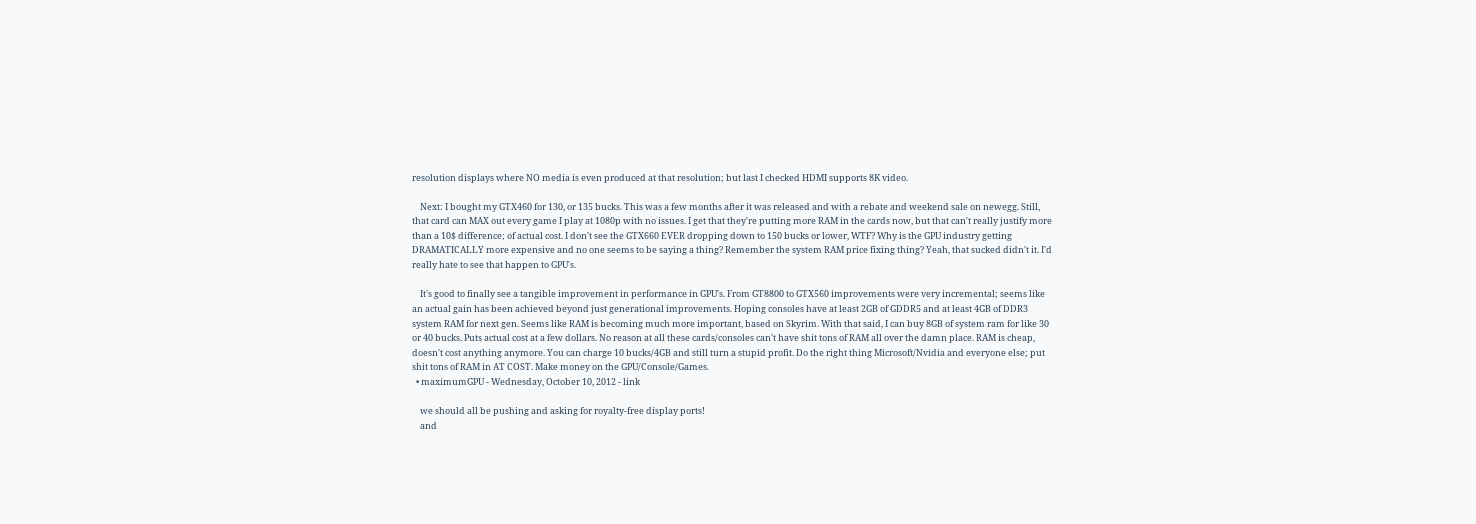resolution displays where NO media is even produced at that resolution; but last I checked HDMI supports 8K video.

    Next: I bought my GTX460 for 130, or 135 bucks. This was a few months after it was released and with a rebate and weekend sale on newegg. Still, that card can MAX out every game I play at 1080p with no issues. I get that they're putting more RAM in the cards now, but that can't really justify more than a 10$ difference; of actual cost. I don't see the GTX660 EVER dropping down to 150 bucks or lower, WTF? Why is the GPU industry getting DRAMATICALLY more expensive and no one seems to be saying a thing? Remember the system RAM price fixing thing? Yeah, that sucked didn't it. I'd really hate to see that happen to GPU's.

    It's good to finally see a tangible improvement in performance in GPU's. From GT8800 to GTX560 improvements were very incremental; seems like an actual gain has been achieved beyond just generational improvements. Hoping consoles have at least 2GB of GDDR5 and at least 4GB of DDR3 system RAM for next gen. Seems like RAM is becoming much more important, based on Skyrim. With that said, I can buy 8GB of system ram for like 30 or 40 bucks. Puts actual cost at a few dollars. No reason at all these cards/consoles can't have shit tons of RAM all over the damn place. RAM is cheap, doesn't cost anything anymore. You can charge 10 bucks/4GB and still turn a stupid profit. Do the right thing Microsoft/Nvidia and everyone else; put shit tons of RAM in AT COST. Make money on the GPU/Console/Games.
  • maximumGPU - Wednesday, October 10, 2012 - link

    we should all be pushing and asking for royalty-free display ports!
    and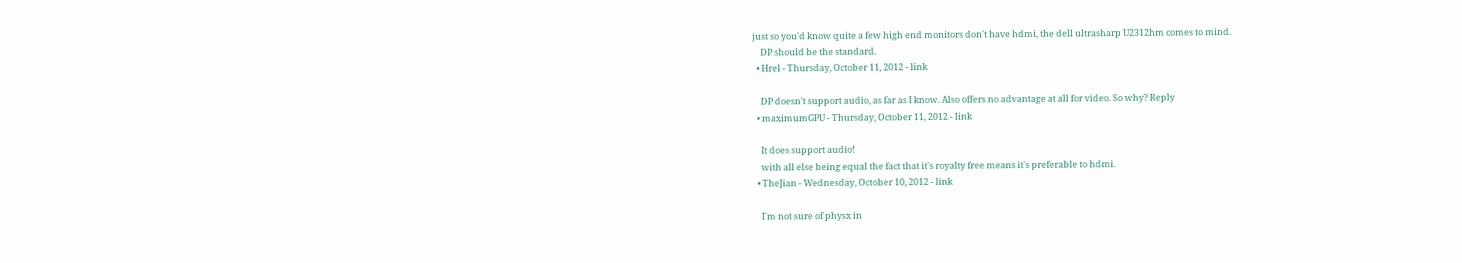just so you'd know quite a few high end monitors don't have hdmi, the dell ultrasharp U2312hm comes to mind.
    DP should be the standard.
  • Hrel - Thursday, October 11, 2012 - link

    DP doesn't support audio, as far as I know. Also offers no advantage at all for video. So why? Reply
  • maximumGPU - Thursday, October 11, 2012 - link

    It does support audio!
    with all else being equal the fact that it's royalty free means it's preferable to hdmi.
  • TheJian - Wednesday, October 10, 2012 - link

    I'm not sure of physx in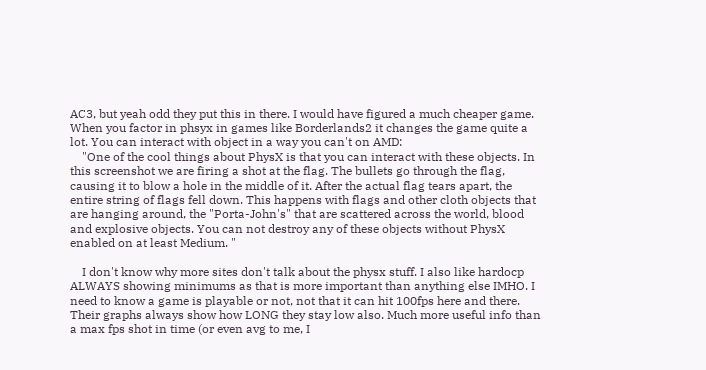AC3, but yeah odd they put this in there. I would have figured a much cheaper game. When you factor in phsyx in games like Borderlands2 it changes the game quite a lot. You can interact with object in a way you can't on AMD:
    "One of the cool things about PhysX is that you can interact with these objects. In this screenshot we are firing a shot at the flag. The bullets go through the flag, causing it to blow a hole in the middle of it. After the actual flag tears apart, the entire string of flags fell down. This happens with flags and other cloth objects that are hanging around, the "Porta-John's" that are scattered across the world, blood and explosive objects. You can not destroy any of these objects without PhysX enabled on at least Medium. "

    I don't know why more sites don't talk about the physx stuff. I also like hardocp ALWAYS showing minimums as that is more important than anything else IMHO. I need to know a game is playable or not, not that it can hit 100fps here and there. Their graphs always show how LONG they stay low also. Much more useful info than a max fps shot in time (or even avg to me, I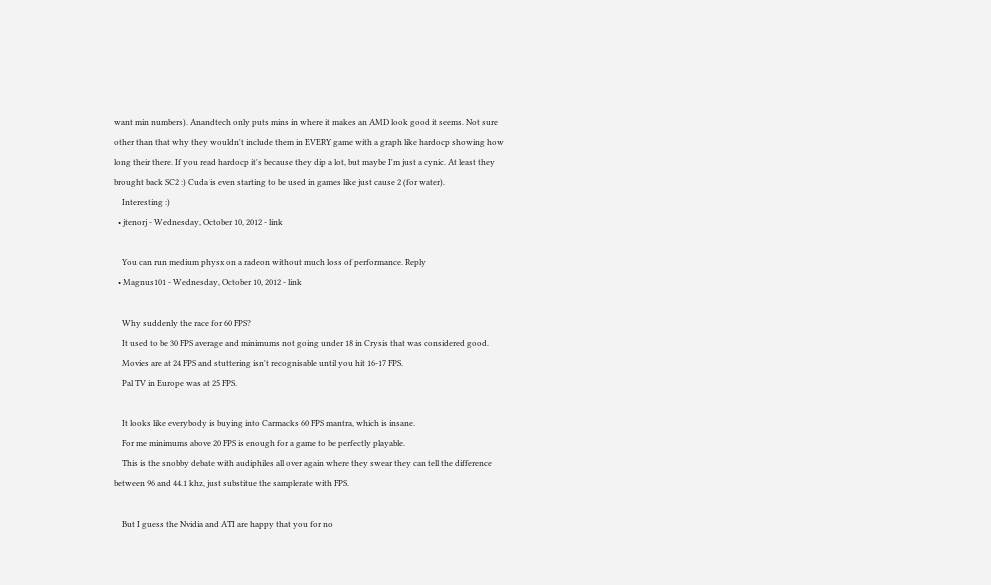want min numbers). Anandtech only puts mins in where it makes an AMD look good it seems. Not sure other than that why they wouldn't include them in EVERY game with a graph like hardocp showing how long their there. If you read hardocp it's because they dip a lot, but maybe I'm just a cynic. At least they brought back SC2 :) Cuda is even starting to be used in games like just cause 2 (for water).
    Interesting :)
  • jtenorj - Wednesday, October 10, 2012 - link

    You can run medium physx on a radeon without much loss of performance. Reply
  • Magnus101 - Wednesday, October 10, 2012 - link

    Why suddenly the race for 60 FPS?
    It used to be 30 FPS average and minimums not going under 18 in Crysis that was considered good.
    Movies are at 24 FPS and stuttering isn't recognisable until you hit 16-17 FPS.
    Pal TV in Europe was at 25 FPS.

    It looks like everybody is buying into Carmacks 60 FPS mantra, which is insane.
    For me minimums above 20 FPS is enough for a game to be perfectly playable.
    This is the snobby debate with audiphiles all over again where they swear they can tell the difference between 96 and 44.1 khz, just substitue the samplerate with FPS.

    But I guess the Nvidia and ATI are happy that you for no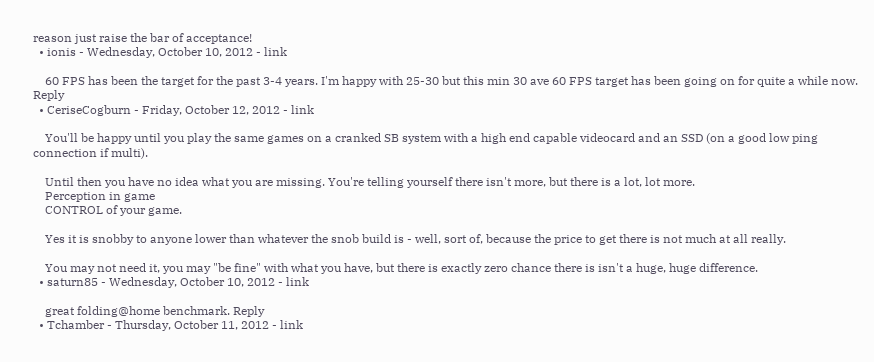reason just raise the bar of acceptance!
  • ionis - Wednesday, October 10, 2012 - link

    60 FPS has been the target for the past 3-4 years. I'm happy with 25-30 but this min 30 ave 60 FPS target has been going on for quite a while now. Reply
  • CeriseCogburn - Friday, October 12, 2012 - link

    You'll be happy until you play the same games on a cranked SB system with a high end capable videocard and an SSD (on a good low ping connection if multi).

    Until then you have no idea what you are missing. You're telling yourself there isn't more, but there is a lot, lot more.
    Perception in game
    CONTROL of your game.

    Yes it is snobby to anyone lower than whatever the snob build is - well, sort of, because the price to get there is not much at all really.

    You may not need it, you may "be fine" with what you have, but there is exactly zero chance there is isn't a huge, huge difference.
  • saturn85 - Wednesday, October 10, 2012 - link

    great folding@home benchmark. Reply
  • Tchamber - Thursday, October 11, 2012 - link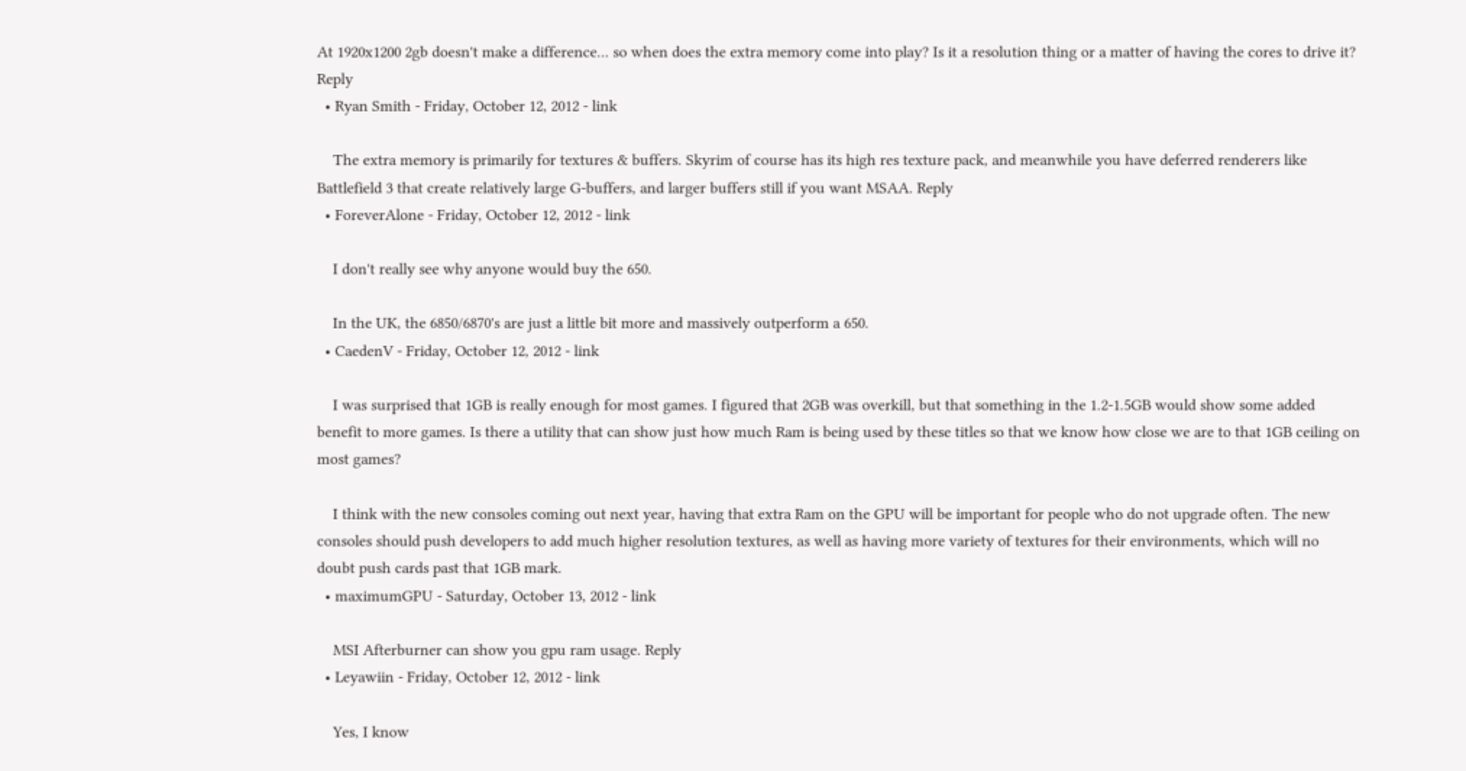At 1920x1200 2gb doesn't make a difference... so when does the extra memory come into play? Is it a resolution thing or a matter of having the cores to drive it? Reply
  • Ryan Smith - Friday, October 12, 2012 - link

    The extra memory is primarily for textures & buffers. Skyrim of course has its high res texture pack, and meanwhile you have deferred renderers like Battlefield 3 that create relatively large G-buffers, and larger buffers still if you want MSAA. Reply
  • ForeverAlone - Friday, October 12, 2012 - link

    I don't really see why anyone would buy the 650.

    In the UK, the 6850/6870's are just a little bit more and massively outperform a 650.
  • CaedenV - Friday, October 12, 2012 - link

    I was surprised that 1GB is really enough for most games. I figured that 2GB was overkill, but that something in the 1.2-1.5GB would show some added benefit to more games. Is there a utility that can show just how much Ram is being used by these titles so that we know how close we are to that 1GB ceiling on most games?

    I think with the new consoles coming out next year, having that extra Ram on the GPU will be important for people who do not upgrade often. The new consoles should push developers to add much higher resolution textures, as well as having more variety of textures for their environments, which will no doubt push cards past that 1GB mark.
  • maximumGPU - Saturday, October 13, 2012 - link

    MSI Afterburner can show you gpu ram usage. Reply
  • Leyawiin - Friday, October 12, 2012 - link

    Yes, I know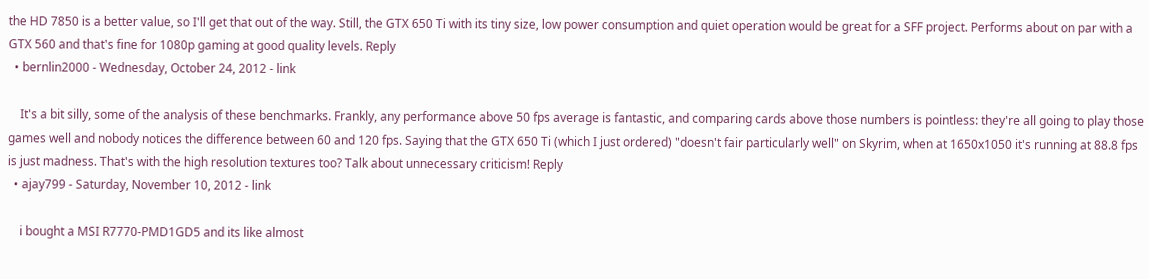the HD 7850 is a better value, so I'll get that out of the way. Still, the GTX 650 Ti with its tiny size, low power consumption and quiet operation would be great for a SFF project. Performs about on par with a GTX 560 and that's fine for 1080p gaming at good quality levels. Reply
  • bernlin2000 - Wednesday, October 24, 2012 - link

    It's a bit silly, some of the analysis of these benchmarks. Frankly, any performance above 50 fps average is fantastic, and comparing cards above those numbers is pointless: they're all going to play those games well and nobody notices the difference between 60 and 120 fps. Saying that the GTX 650 Ti (which I just ordered) "doesn't fair particularly well" on Skyrim, when at 1650x1050 it's running at 88.8 fps is just madness. That's with the high resolution textures too? Talk about unnecessary criticism! Reply
  • ajay799 - Saturday, November 10, 2012 - link

    i bought a MSI R7770-PMD1GD5 and its like almost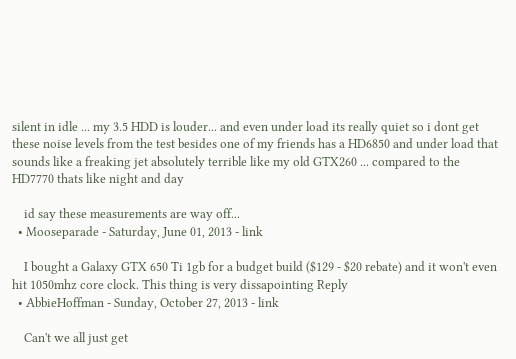silent in idle ... my 3.5 HDD is louder... and even under load its really quiet so i dont get these noise levels from the test besides one of my friends has a HD6850 and under load that sounds like a freaking jet absolutely terrible like my old GTX260 ... compared to the HD7770 thats like night and day

    id say these measurements are way off...
  • Mooseparade - Saturday, June 01, 2013 - link

    I bought a Galaxy GTX 650 Ti 1gb for a budget build ($129 - $20 rebate) and it won't even hit 1050mhz core clock. This thing is very dissapointing Reply
  • AbbieHoffman - Sunday, October 27, 2013 - link

    Can't we all just get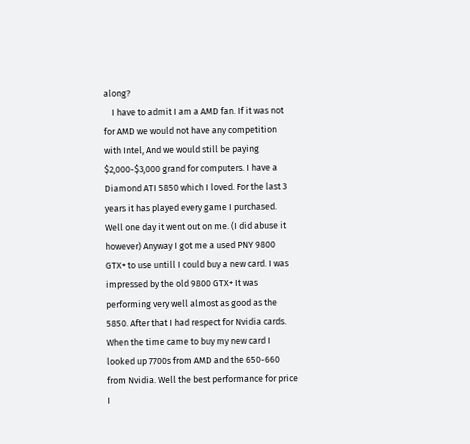along?
    I have to admit I am a AMD fan. If it was not for AMD we would not have any competition with Intel, And we would still be paying $2,000-$3,000 grand for computers. I have a Diamond ATI 5850 which I loved. For the last 3 years it has played every game I purchased. Well one day it went out on me. (I did abuse it however) Anyway I got me a used PNY 9800 GTX+ to use untill I could buy a new card. I was impressed by the old 9800 GTX+ It was performing very well almost as good as the 5850. After that I had respect for Nvidia cards. When the time came to buy my new card I looked up 7700s from AMD and the 650-660 from Nvidia. Well the best performance for price I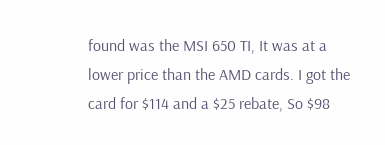found was the MSI 650 TI, It was at a lower price than the AMD cards. I got the card for $114 and a $25 rebate, So $98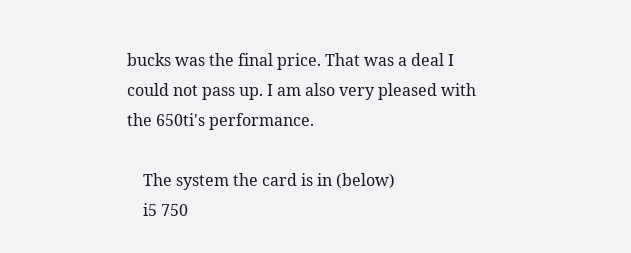bucks was the final price. That was a deal I could not pass up. I am also very pleased with the 650ti's performance.

    The system the card is in (below)
    i5 750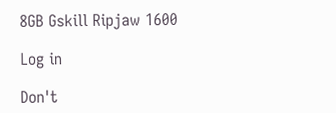8GB Gskill Ripjaw 1600

Log in

Don't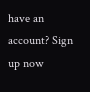have an account? Sign up now